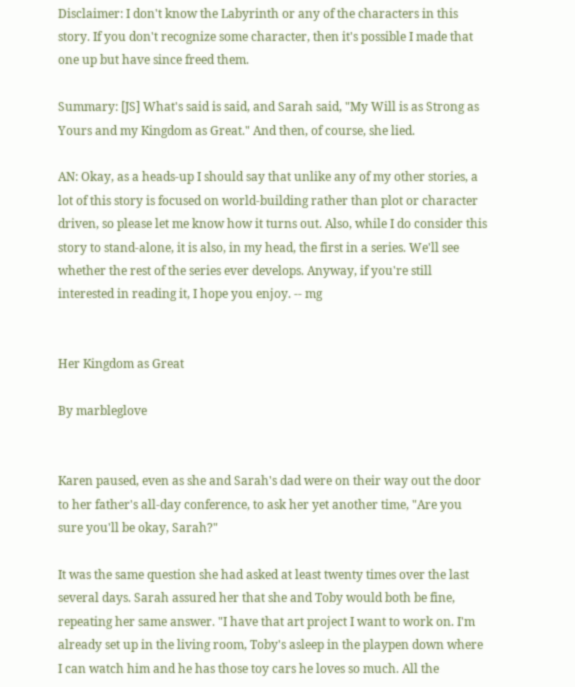Disclaimer: I don't know the Labyrinth or any of the characters in this story. If you don't recognize some character, then it's possible I made that one up but have since freed them.

Summary: [JS] What's said is said, and Sarah said, "My Will is as Strong as Yours and my Kingdom as Great." And then, of course, she lied.

AN: Okay, as a heads-up I should say that unlike any of my other stories, a lot of this story is focused on world-building rather than plot or character driven, so please let me know how it turns out. Also, while I do consider this story to stand-alone, it is also, in my head, the first in a series. We'll see whether the rest of the series ever develops. Anyway, if you're still interested in reading it, I hope you enjoy. -- mg


Her Kingdom as Great

By marbleglove


Karen paused, even as she and Sarah's dad were on their way out the door to her father's all-day conference, to ask her yet another time, "Are you sure you'll be okay, Sarah?"

It was the same question she had asked at least twenty times over the last several days. Sarah assured her that she and Toby would both be fine, repeating her same answer. "I have that art project I want to work on. I'm already set up in the living room, Toby's asleep in the playpen down where I can watch him and he has those toy cars he loves so much. All the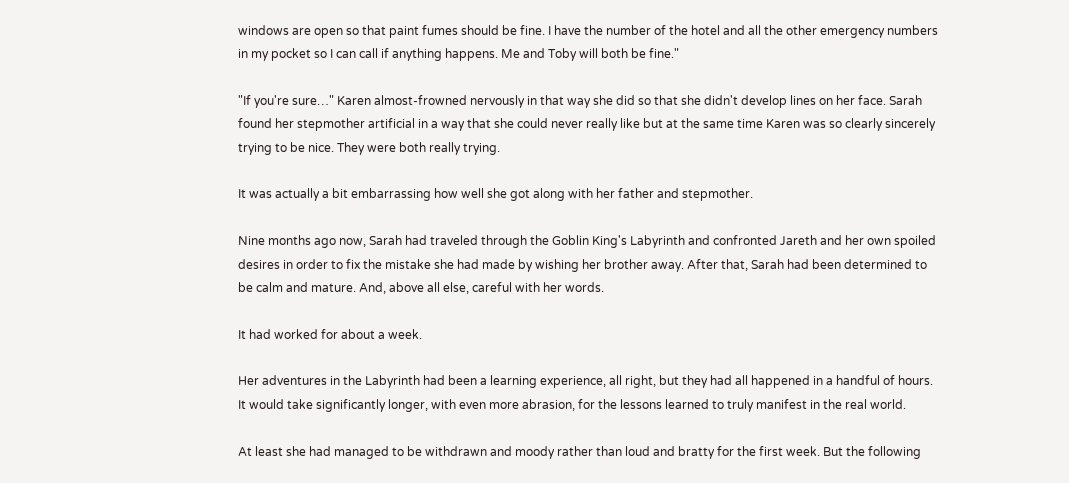windows are open so that paint fumes should be fine. I have the number of the hotel and all the other emergency numbers in my pocket so I can call if anything happens. Me and Toby will both be fine."

"If you're sure…" Karen almost-frowned nervously in that way she did so that she didn't develop lines on her face. Sarah found her stepmother artificial in a way that she could never really like but at the same time Karen was so clearly sincerely trying to be nice. They were both really trying.

It was actually a bit embarrassing how well she got along with her father and stepmother.

Nine months ago now, Sarah had traveled through the Goblin King's Labyrinth and confronted Jareth and her own spoiled desires in order to fix the mistake she had made by wishing her brother away. After that, Sarah had been determined to be calm and mature. And, above all else, careful with her words.

It had worked for about a week.

Her adventures in the Labyrinth had been a learning experience, all right, but they had all happened in a handful of hours. It would take significantly longer, with even more abrasion, for the lessons learned to truly manifest in the real world.

At least she had managed to be withdrawn and moody rather than loud and bratty for the first week. But the following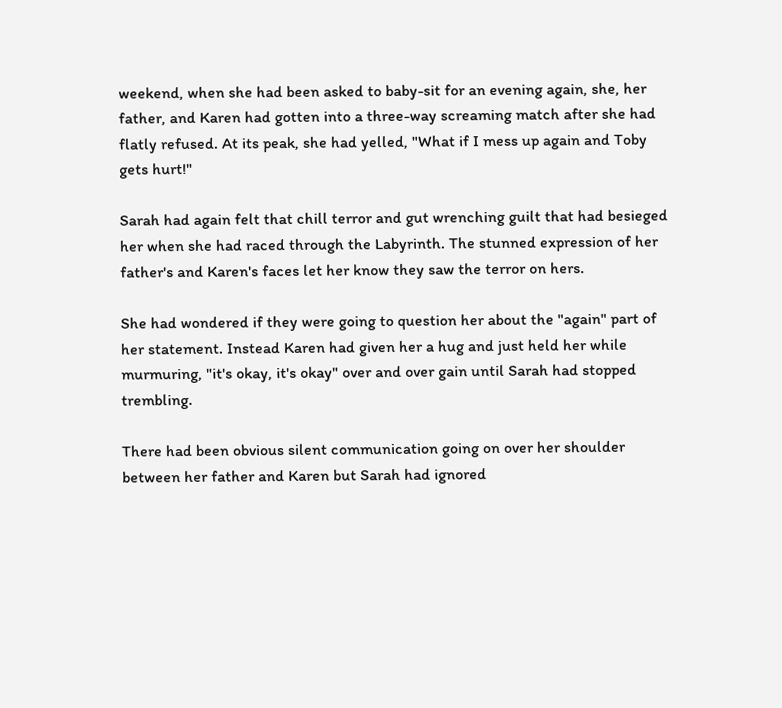weekend, when she had been asked to baby-sit for an evening again, she, her father, and Karen had gotten into a three-way screaming match after she had flatly refused. At its peak, she had yelled, "What if I mess up again and Toby gets hurt!"

Sarah had again felt that chill terror and gut wrenching guilt that had besieged her when she had raced through the Labyrinth. The stunned expression of her father's and Karen's faces let her know they saw the terror on hers.

She had wondered if they were going to question her about the "again" part of her statement. Instead Karen had given her a hug and just held her while murmuring, "it's okay, it's okay" over and over gain until Sarah had stopped trembling.

There had been obvious silent communication going on over her shoulder between her father and Karen but Sarah had ignored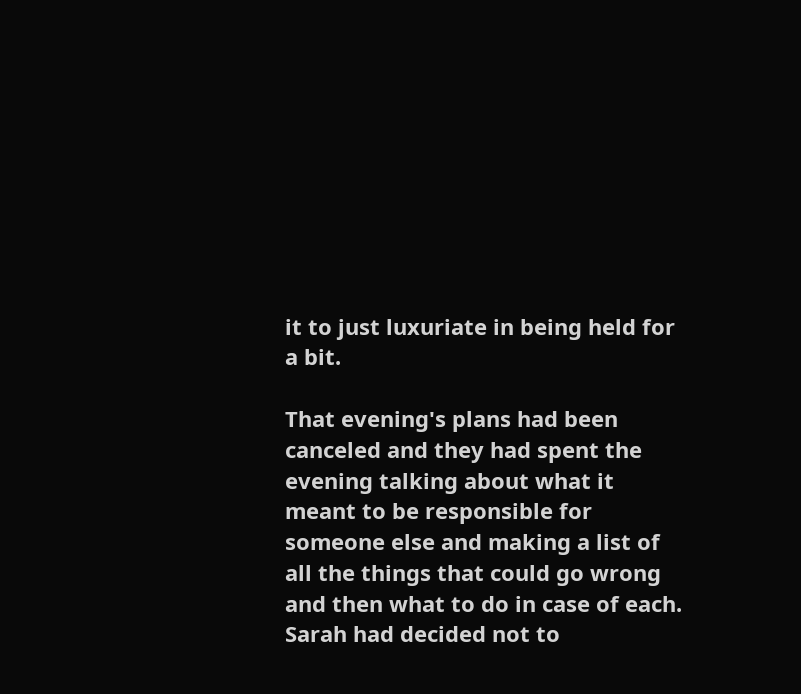it to just luxuriate in being held for a bit.

That evening's plans had been canceled and they had spent the evening talking about what it meant to be responsible for someone else and making a list of all the things that could go wrong and then what to do in case of each. Sarah had decided not to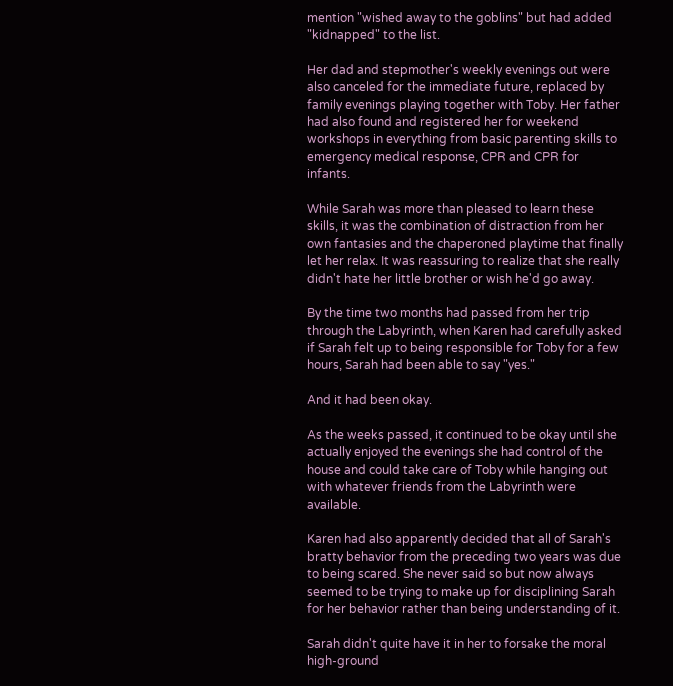mention "wished away to the goblins" but had added "kidnapped" to the list.

Her dad and stepmother's weekly evenings out were also canceled for the immediate future, replaced by family evenings playing together with Toby. Her father had also found and registered her for weekend workshops in everything from basic parenting skills to emergency medical response, CPR and CPR for infants.

While Sarah was more than pleased to learn these skills, it was the combination of distraction from her own fantasies and the chaperoned playtime that finally let her relax. It was reassuring to realize that she really didn't hate her little brother or wish he'd go away.

By the time two months had passed from her trip through the Labyrinth, when Karen had carefully asked if Sarah felt up to being responsible for Toby for a few hours, Sarah had been able to say "yes."

And it had been okay.

As the weeks passed, it continued to be okay until she actually enjoyed the evenings she had control of the house and could take care of Toby while hanging out with whatever friends from the Labyrinth were available.

Karen had also apparently decided that all of Sarah's bratty behavior from the preceding two years was due to being scared. She never said so but now always seemed to be trying to make up for disciplining Sarah for her behavior rather than being understanding of it.

Sarah didn't quite have it in her to forsake the moral high-ground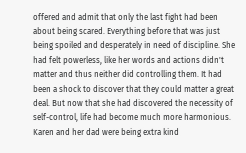offered and admit that only the last fight had been about being scared. Everything before that was just being spoiled and desperately in need of discipline. She had felt powerless, like her words and actions didn't matter and thus neither did controlling them. It had been a shock to discover that they could matter a great deal. But now that she had discovered the necessity of self-control, life had become much more harmonious. Karen and her dad were being extra kind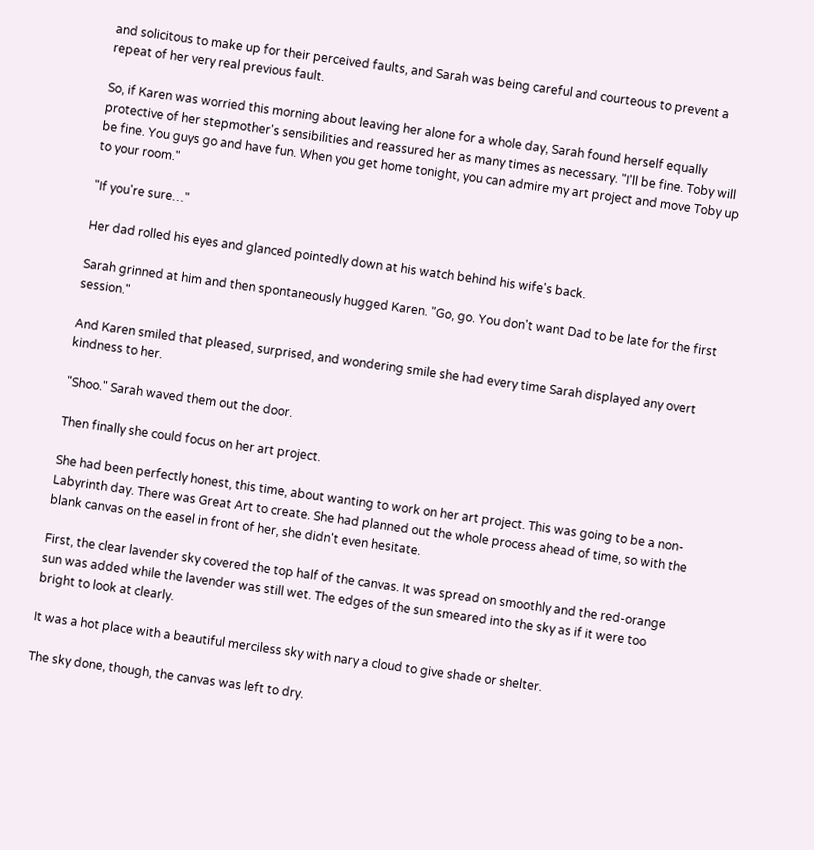and solicitous to make up for their perceived faults, and Sarah was being careful and courteous to prevent a repeat of her very real previous fault.

So, if Karen was worried this morning about leaving her alone for a whole day, Sarah found herself equally protective of her stepmother's sensibilities and reassured her as many times as necessary. "I'll be fine. Toby will be fine. You guys go and have fun. When you get home tonight, you can admire my art project and move Toby up to your room."

"If you're sure…"

Her dad rolled his eyes and glanced pointedly down at his watch behind his wife's back.

Sarah grinned at him and then spontaneously hugged Karen. "Go, go. You don't want Dad to be late for the first session."

And Karen smiled that pleased, surprised, and wondering smile she had every time Sarah displayed any overt kindness to her.

"Shoo." Sarah waved them out the door.

Then finally she could focus on her art project.

She had been perfectly honest, this time, about wanting to work on her art project. This was going to be a non-Labyrinth day. There was Great Art to create. She had planned out the whole process ahead of time, so with the blank canvas on the easel in front of her, she didn't even hesitate.

First, the clear lavender sky covered the top half of the canvas. It was spread on smoothly and the red-orange sun was added while the lavender was still wet. The edges of the sun smeared into the sky as if it were too bright to look at clearly.

It was a hot place with a beautiful merciless sky with nary a cloud to give shade or shelter.

The sky done, though, the canvas was left to dry.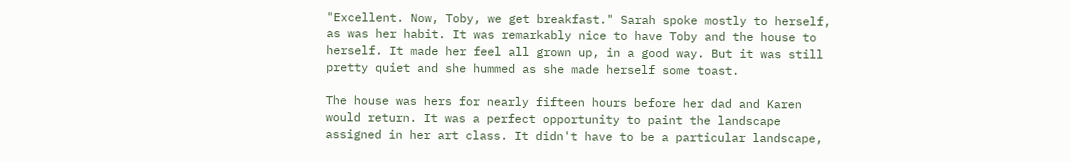"Excellent. Now, Toby, we get breakfast." Sarah spoke mostly to herself, as was her habit. It was remarkably nice to have Toby and the house to herself. It made her feel all grown up, in a good way. But it was still pretty quiet and she hummed as she made herself some toast.

The house was hers for nearly fifteen hours before her dad and Karen would return. It was a perfect opportunity to paint the landscape assigned in her art class. It didn't have to be a particular landscape,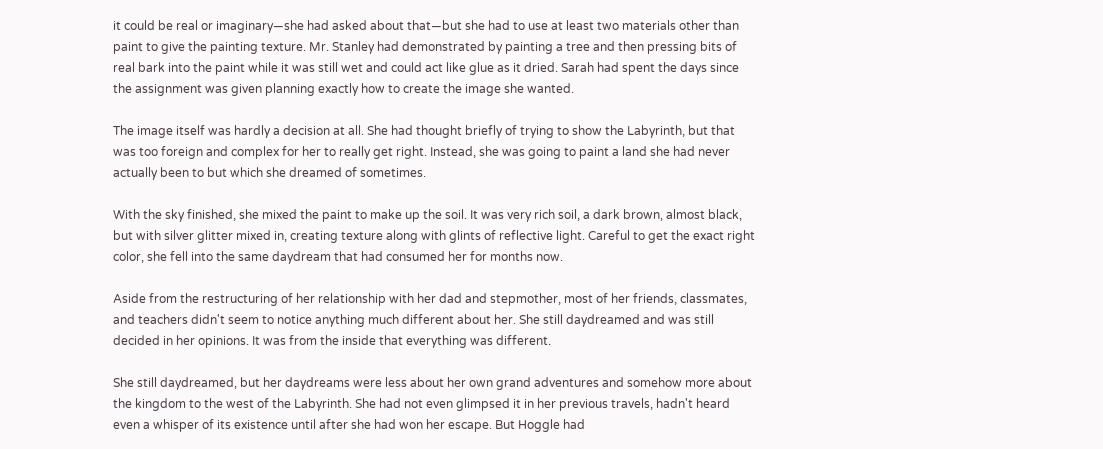it could be real or imaginary—she had asked about that—but she had to use at least two materials other than paint to give the painting texture. Mr. Stanley had demonstrated by painting a tree and then pressing bits of real bark into the paint while it was still wet and could act like glue as it dried. Sarah had spent the days since the assignment was given planning exactly how to create the image she wanted.

The image itself was hardly a decision at all. She had thought briefly of trying to show the Labyrinth, but that was too foreign and complex for her to really get right. Instead, she was going to paint a land she had never actually been to but which she dreamed of sometimes.

With the sky finished, she mixed the paint to make up the soil. It was very rich soil, a dark brown, almost black, but with silver glitter mixed in, creating texture along with glints of reflective light. Careful to get the exact right color, she fell into the same daydream that had consumed her for months now.

Aside from the restructuring of her relationship with her dad and stepmother, most of her friends, classmates, and teachers didn't seem to notice anything much different about her. She still daydreamed and was still decided in her opinions. It was from the inside that everything was different.

She still daydreamed, but her daydreams were less about her own grand adventures and somehow more about the kingdom to the west of the Labyrinth. She had not even glimpsed it in her previous travels, hadn't heard even a whisper of its existence until after she had won her escape. But Hoggle had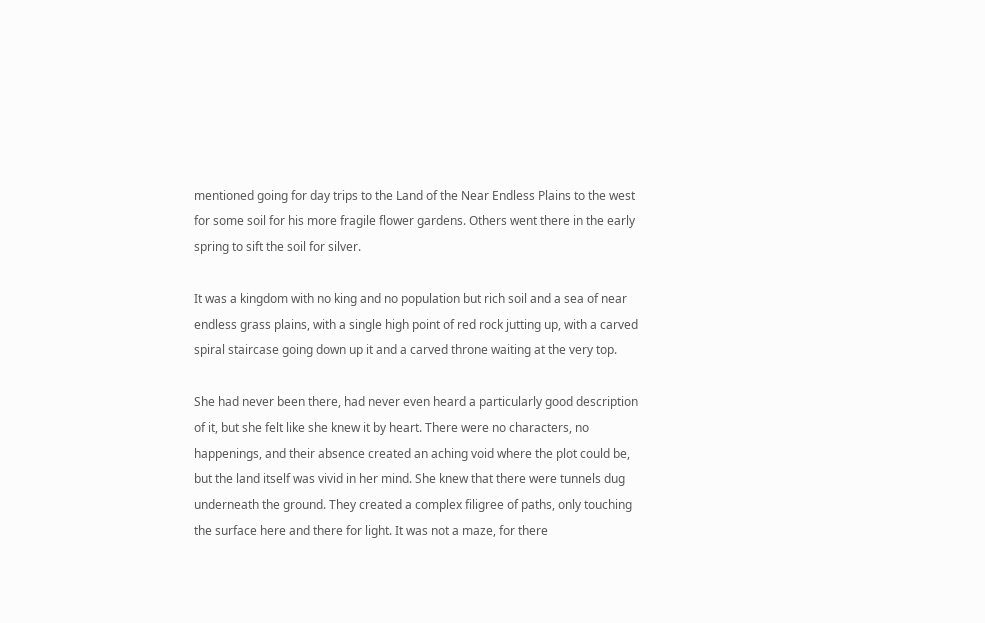mentioned going for day trips to the Land of the Near Endless Plains to the west for some soil for his more fragile flower gardens. Others went there in the early spring to sift the soil for silver.

It was a kingdom with no king and no population but rich soil and a sea of near endless grass plains, with a single high point of red rock jutting up, with a carved spiral staircase going down up it and a carved throne waiting at the very top.

She had never been there, had never even heard a particularly good description of it, but she felt like she knew it by heart. There were no characters, no happenings, and their absence created an aching void where the plot could be, but the land itself was vivid in her mind. She knew that there were tunnels dug underneath the ground. They created a complex filigree of paths, only touching the surface here and there for light. It was not a maze, for there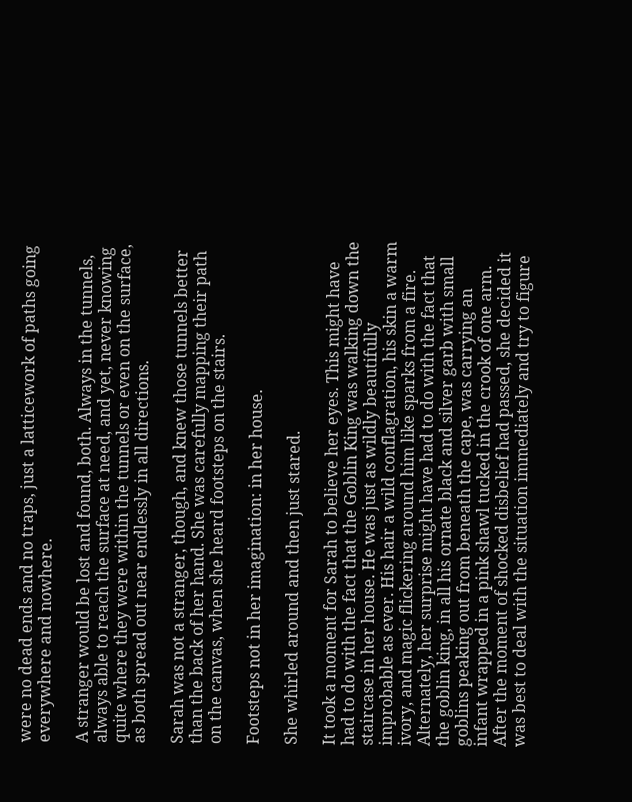were no dead ends and no traps, just a latticework of paths going everywhere and nowhere.

A stranger would be lost and found, both. Always in the tunnels, always able to reach the surface at need, and yet, never knowing quite where they were within the tunnels or even on the surface, as both spread out near endlessly in all directions.

Sarah was not a stranger, though, and knew those tunnels better than the back of her hand. She was carefully mapping their path on the canvas, when she heard footsteps on the stairs.

Footsteps not in her imagination: in her house.

She whirled around and then just stared.

It took a moment for Sarah to believe her eyes. This might have had to do with the fact that the Goblin King was walking down the staircase in her house. He was just as wildly beautifully improbable as ever. His hair a wild conflagration, his skin a warm ivory, and magic flickering around him like sparks from a fire. Alternately, her surprise might have had to do with the fact that the goblin king, in all his ornate black and silver garb with small goblins peaking out from beneath the cape, was carrying an infant wrapped in a pink shawl tucked in the crook of one arm. After the moment of shocked disbelief had passed, she decided it was best to deal with the situation immediately and try to figure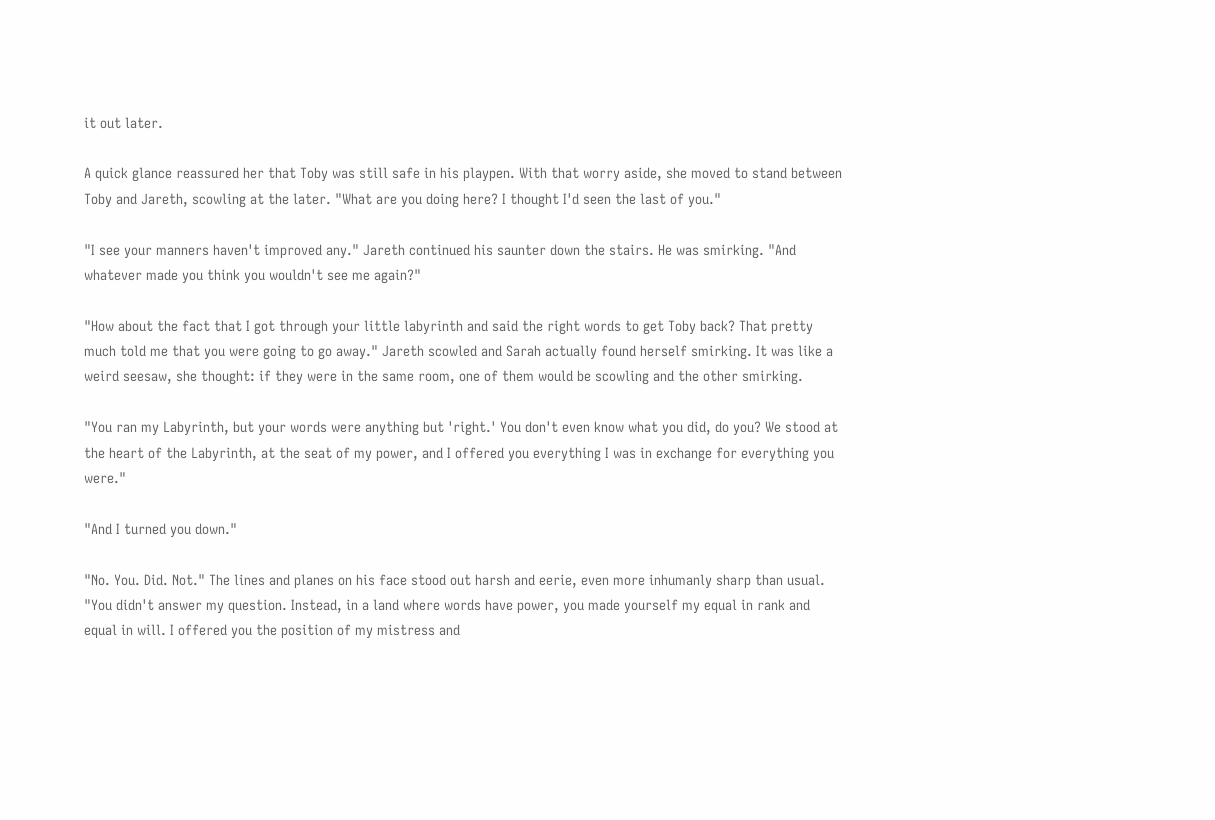it out later.

A quick glance reassured her that Toby was still safe in his playpen. With that worry aside, she moved to stand between Toby and Jareth, scowling at the later. "What are you doing here? I thought I'd seen the last of you."

"I see your manners haven't improved any." Jareth continued his saunter down the stairs. He was smirking. "And whatever made you think you wouldn't see me again?"

"How about the fact that I got through your little labyrinth and said the right words to get Toby back? That pretty much told me that you were going to go away." Jareth scowled and Sarah actually found herself smirking. It was like a weird seesaw, she thought: if they were in the same room, one of them would be scowling and the other smirking.

"You ran my Labyrinth, but your words were anything but 'right.' You don't even know what you did, do you? We stood at the heart of the Labyrinth, at the seat of my power, and I offered you everything I was in exchange for everything you were."

"And I turned you down."

"No. You. Did. Not." The lines and planes on his face stood out harsh and eerie, even more inhumanly sharp than usual. "You didn't answer my question. Instead, in a land where words have power, you made yourself my equal in rank and equal in will. I offered you the position of my mistress and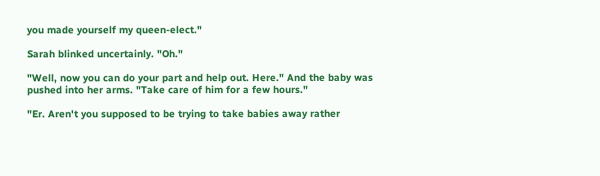you made yourself my queen-elect."

Sarah blinked uncertainly. "Oh."

"Well, now you can do your part and help out. Here." And the baby was pushed into her arms. "Take care of him for a few hours."

"Er. Aren't you supposed to be trying to take babies away rather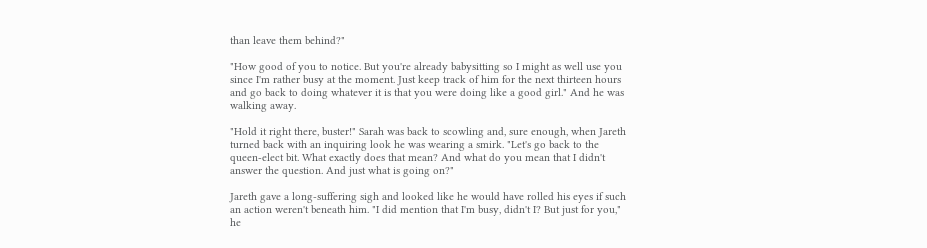than leave them behind?"

"How good of you to notice. But you're already babysitting so I might as well use you since I'm rather busy at the moment. Just keep track of him for the next thirteen hours and go back to doing whatever it is that you were doing like a good girl." And he was walking away.

"Hold it right there, buster!" Sarah was back to scowling and, sure enough, when Jareth turned back with an inquiring look he was wearing a smirk. "Let's go back to the queen-elect bit. What exactly does that mean? And what do you mean that I didn't answer the question. And just what is going on?"

Jareth gave a long-suffering sigh and looked like he would have rolled his eyes if such an action weren't beneath him. "I did mention that I'm busy, didn't I? But just for you," he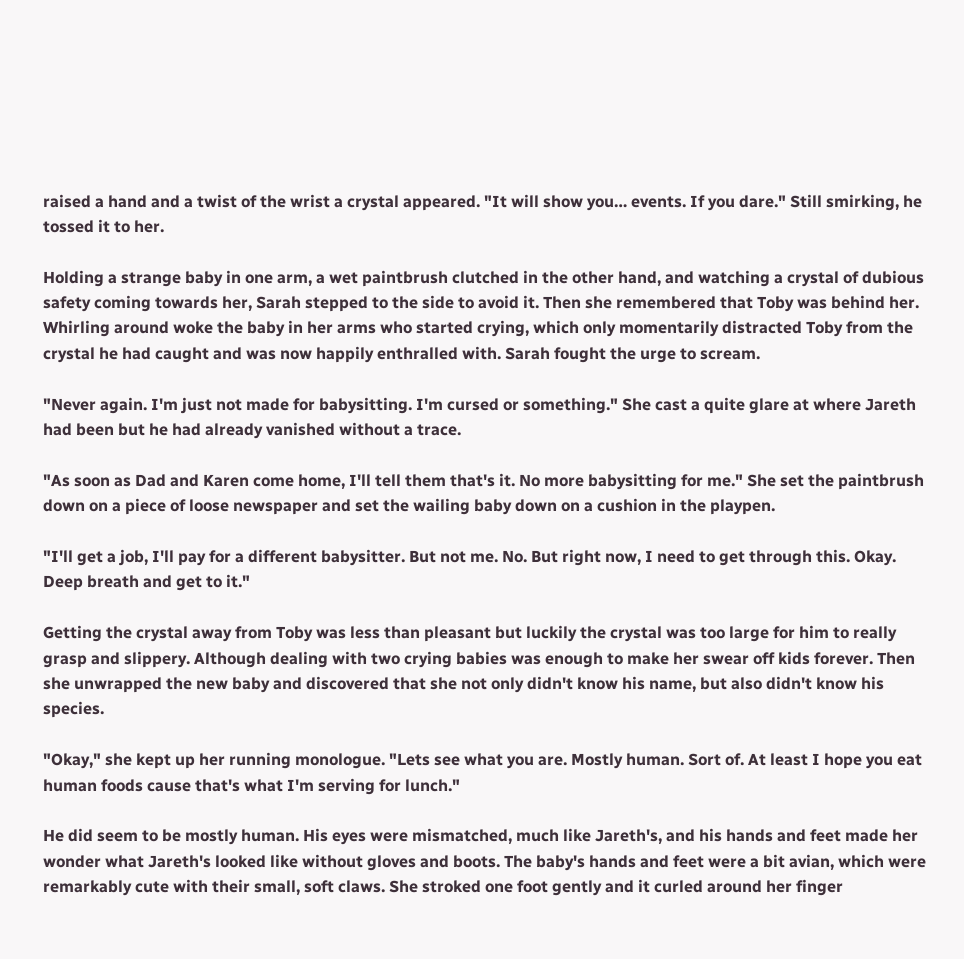raised a hand and a twist of the wrist a crystal appeared. "It will show you… events. If you dare." Still smirking, he tossed it to her.

Holding a strange baby in one arm, a wet paintbrush clutched in the other hand, and watching a crystal of dubious safety coming towards her, Sarah stepped to the side to avoid it. Then she remembered that Toby was behind her. Whirling around woke the baby in her arms who started crying, which only momentarily distracted Toby from the crystal he had caught and was now happily enthralled with. Sarah fought the urge to scream.

"Never again. I'm just not made for babysitting. I'm cursed or something." She cast a quite glare at where Jareth had been but he had already vanished without a trace.

"As soon as Dad and Karen come home, I'll tell them that's it. No more babysitting for me." She set the paintbrush down on a piece of loose newspaper and set the wailing baby down on a cushion in the playpen.

"I'll get a job, I'll pay for a different babysitter. But not me. No. But right now, I need to get through this. Okay. Deep breath and get to it."

Getting the crystal away from Toby was less than pleasant but luckily the crystal was too large for him to really grasp and slippery. Although dealing with two crying babies was enough to make her swear off kids forever. Then she unwrapped the new baby and discovered that she not only didn't know his name, but also didn't know his species.

"Okay," she kept up her running monologue. "Lets see what you are. Mostly human. Sort of. At least I hope you eat human foods cause that's what I'm serving for lunch."

He did seem to be mostly human. His eyes were mismatched, much like Jareth's, and his hands and feet made her wonder what Jareth's looked like without gloves and boots. The baby's hands and feet were a bit avian, which were remarkably cute with their small, soft claws. She stroked one foot gently and it curled around her finger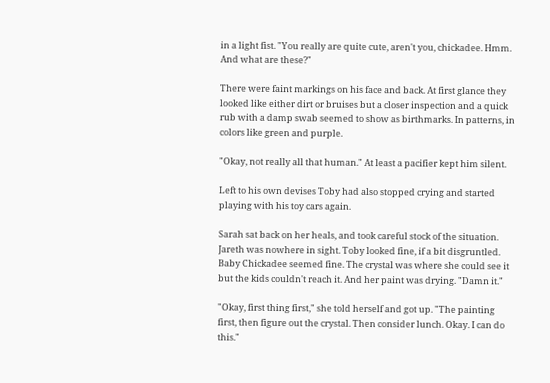in a light fist. "You really are quite cute, aren't you, chickadee. Hmm. And what are these?"

There were faint markings on his face and back. At first glance they looked like either dirt or bruises but a closer inspection and a quick rub with a damp swab seemed to show as birthmarks. In patterns, in colors like green and purple.

"Okay, not really all that human." At least a pacifier kept him silent.

Left to his own devises Toby had also stopped crying and started playing with his toy cars again.

Sarah sat back on her heals, and took careful stock of the situation. Jareth was nowhere in sight. Toby looked fine, if a bit disgruntled. Baby Chickadee seemed fine. The crystal was where she could see it but the kids couldn't reach it. And her paint was drying. "Damn it."

"Okay, first thing first," she told herself and got up. "The painting first, then figure out the crystal. Then consider lunch. Okay. I can do this."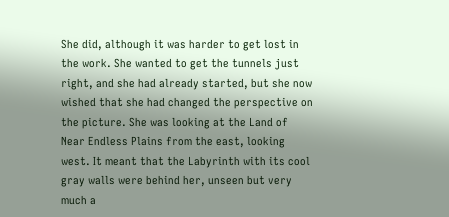She did, although it was harder to get lost in the work. She wanted to get the tunnels just right, and she had already started, but she now wished that she had changed the perspective on the picture. She was looking at the Land of Near Endless Plains from the east, looking west. It meant that the Labyrinth with its cool gray walls were behind her, unseen but very much a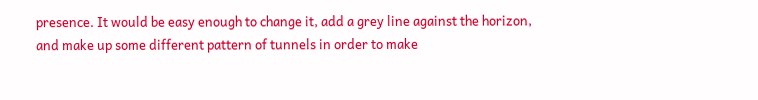presence. It would be easy enough to change it, add a grey line against the horizon, and make up some different pattern of tunnels in order to make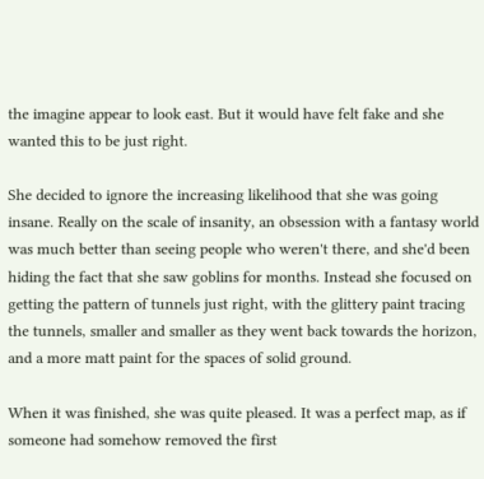the imagine appear to look east. But it would have felt fake and she wanted this to be just right.

She decided to ignore the increasing likelihood that she was going insane. Really on the scale of insanity, an obsession with a fantasy world was much better than seeing people who weren't there, and she'd been hiding the fact that she saw goblins for months. Instead she focused on getting the pattern of tunnels just right, with the glittery paint tracing the tunnels, smaller and smaller as they went back towards the horizon, and a more matt paint for the spaces of solid ground.

When it was finished, she was quite pleased. It was a perfect map, as if someone had somehow removed the first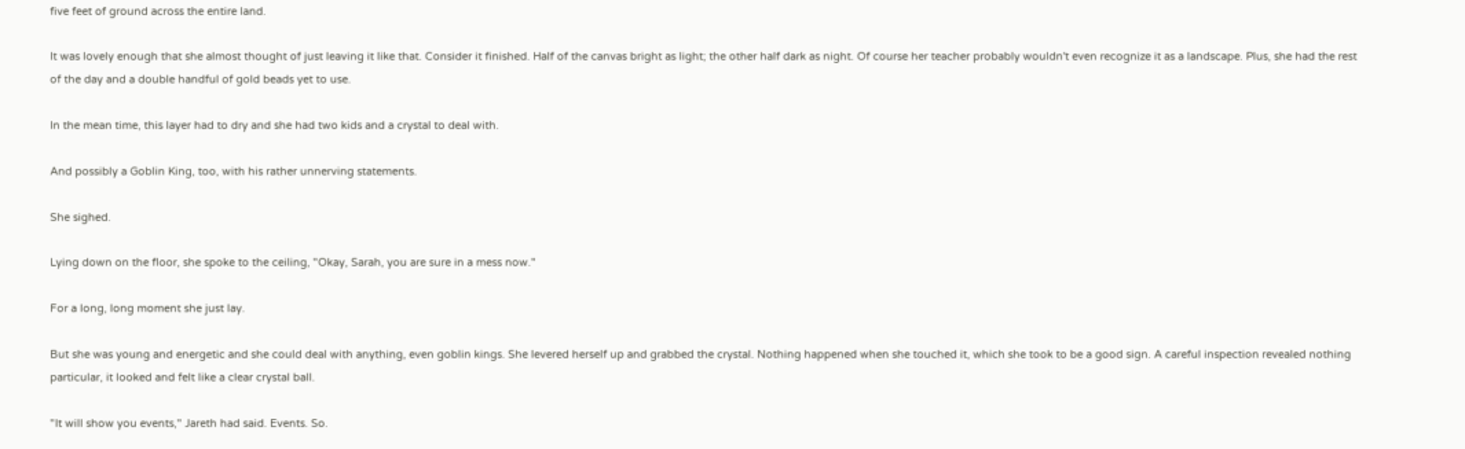five feet of ground across the entire land.

It was lovely enough that she almost thought of just leaving it like that. Consider it finished. Half of the canvas bright as light; the other half dark as night. Of course her teacher probably wouldn't even recognize it as a landscape. Plus, she had the rest of the day and a double handful of gold beads yet to use.

In the mean time, this layer had to dry and she had two kids and a crystal to deal with.

And possibly a Goblin King, too, with his rather unnerving statements.

She sighed.

Lying down on the floor, she spoke to the ceiling, "Okay, Sarah, you are sure in a mess now."

For a long, long moment she just lay.

But she was young and energetic and she could deal with anything, even goblin kings. She levered herself up and grabbed the crystal. Nothing happened when she touched it, which she took to be a good sign. A careful inspection revealed nothing particular, it looked and felt like a clear crystal ball.

"It will show you events," Jareth had said. Events. So.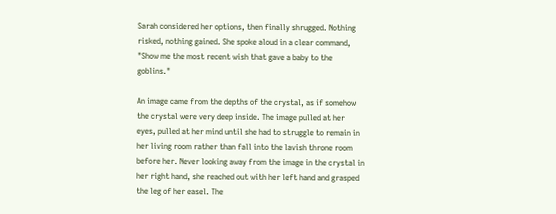Sarah considered her options, then finally shrugged. Nothing risked, nothing gained. She spoke aloud in a clear command, "Show me the most recent wish that gave a baby to the goblins."

An image came from the depths of the crystal, as if somehow the crystal were very deep inside. The image pulled at her eyes, pulled at her mind until she had to struggle to remain in her living room rather than fall into the lavish throne room before her. Never looking away from the image in the crystal in her right hand, she reached out with her left hand and grasped the leg of her easel. The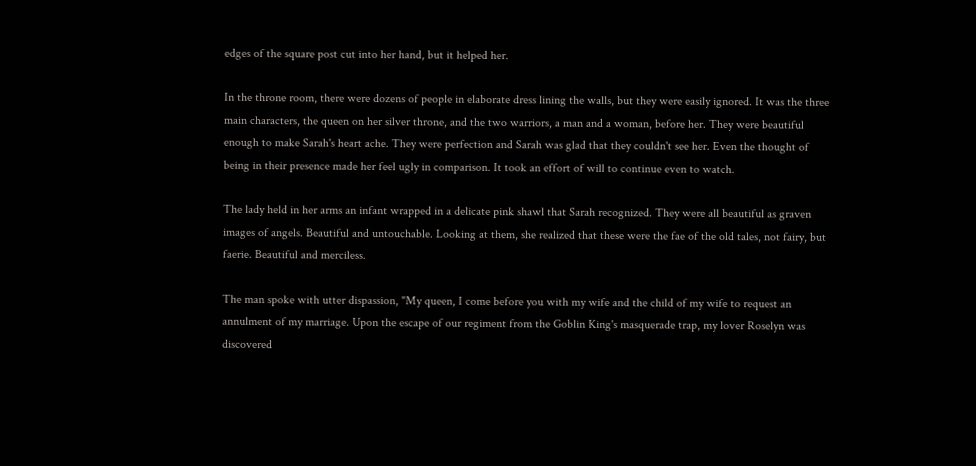edges of the square post cut into her hand, but it helped her.

In the throne room, there were dozens of people in elaborate dress lining the walls, but they were easily ignored. It was the three main characters, the queen on her silver throne, and the two warriors, a man and a woman, before her. They were beautiful enough to make Sarah's heart ache. They were perfection and Sarah was glad that they couldn't see her. Even the thought of being in their presence made her feel ugly in comparison. It took an effort of will to continue even to watch.

The lady held in her arms an infant wrapped in a delicate pink shawl that Sarah recognized. They were all beautiful as graven images of angels. Beautiful and untouchable. Looking at them, she realized that these were the fae of the old tales, not fairy, but faerie. Beautiful and merciless.

The man spoke with utter dispassion, "My queen, I come before you with my wife and the child of my wife to request an annulment of my marriage. Upon the escape of our regiment from the Goblin King's masquerade trap, my lover Roselyn was discovered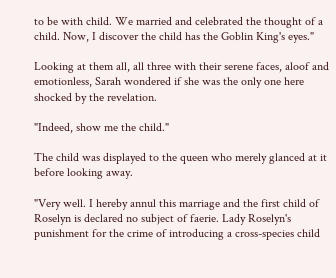to be with child. We married and celebrated the thought of a child. Now, I discover the child has the Goblin King's eyes."

Looking at them all, all three with their serene faces, aloof and emotionless, Sarah wondered if she was the only one here shocked by the revelation.

"Indeed, show me the child."

The child was displayed to the queen who merely glanced at it before looking away.

"Very well. I hereby annul this marriage and the first child of Roselyn is declared no subject of faerie. Lady Roselyn's punishment for the crime of introducing a cross-species child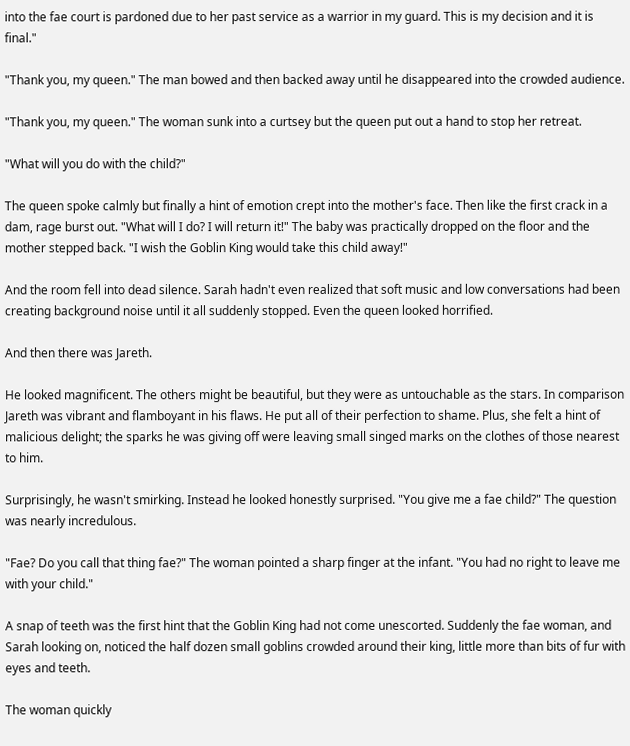into the fae court is pardoned due to her past service as a warrior in my guard. This is my decision and it is final."

"Thank you, my queen." The man bowed and then backed away until he disappeared into the crowded audience.

"Thank you, my queen." The woman sunk into a curtsey but the queen put out a hand to stop her retreat.

"What will you do with the child?"

The queen spoke calmly but finally a hint of emotion crept into the mother's face. Then like the first crack in a dam, rage burst out. "What will I do? I will return it!" The baby was practically dropped on the floor and the mother stepped back. "I wish the Goblin King would take this child away!"

And the room fell into dead silence. Sarah hadn't even realized that soft music and low conversations had been creating background noise until it all suddenly stopped. Even the queen looked horrified.

And then there was Jareth.

He looked magnificent. The others might be beautiful, but they were as untouchable as the stars. In comparison Jareth was vibrant and flamboyant in his flaws. He put all of their perfection to shame. Plus, she felt a hint of malicious delight; the sparks he was giving off were leaving small singed marks on the clothes of those nearest to him.

Surprisingly, he wasn't smirking. Instead he looked honestly surprised. "You give me a fae child?" The question was nearly incredulous.

"Fae? Do you call that thing fae?" The woman pointed a sharp finger at the infant. "You had no right to leave me with your child."

A snap of teeth was the first hint that the Goblin King had not come unescorted. Suddenly the fae woman, and Sarah looking on, noticed the half dozen small goblins crowded around their king, little more than bits of fur with eyes and teeth.

The woman quickly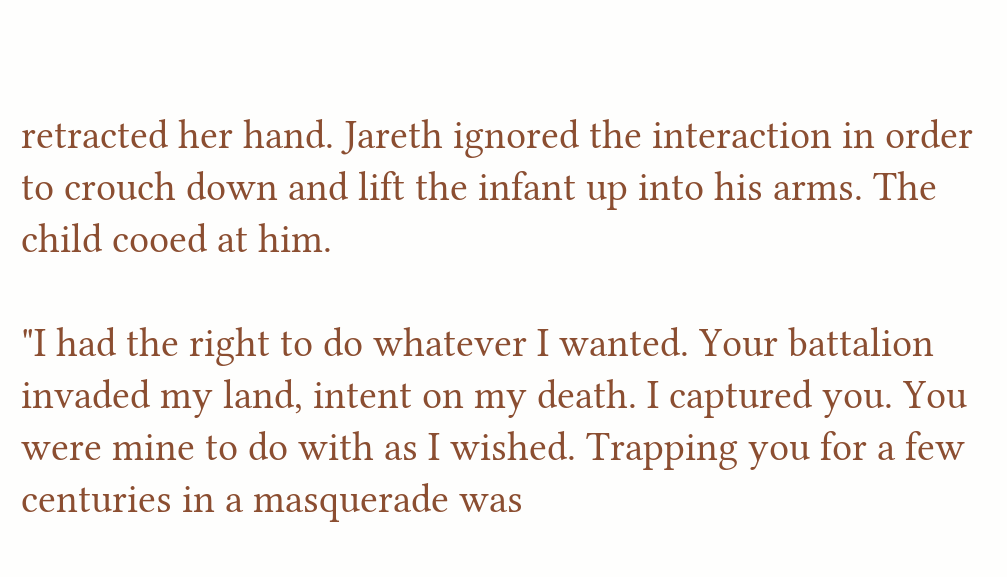retracted her hand. Jareth ignored the interaction in order to crouch down and lift the infant up into his arms. The child cooed at him.

"I had the right to do whatever I wanted. Your battalion invaded my land, intent on my death. I captured you. You were mine to do with as I wished. Trapping you for a few centuries in a masquerade was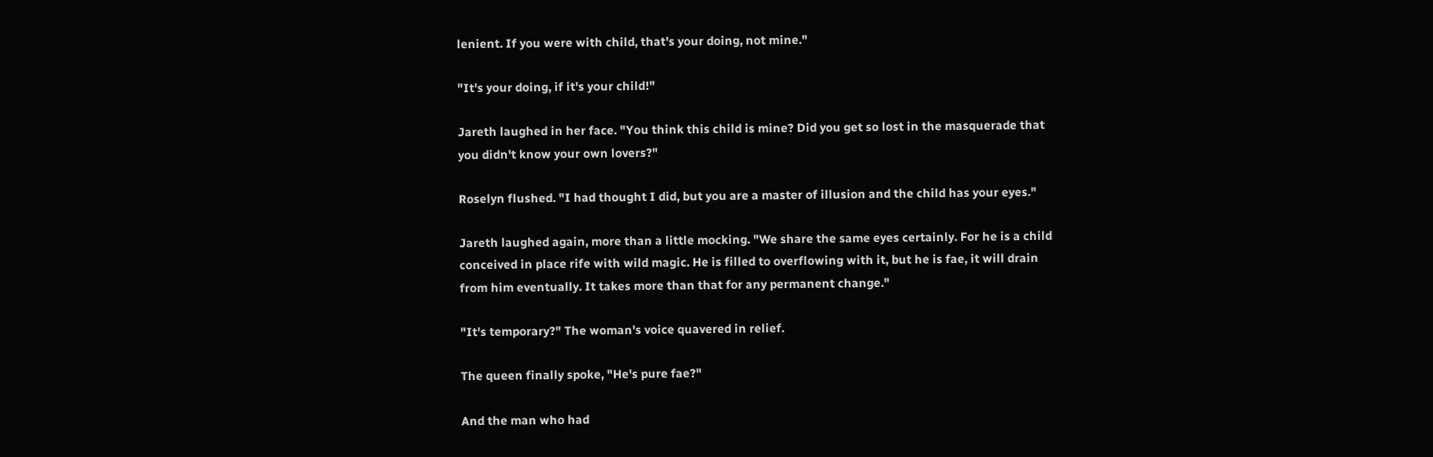lenient. If you were with child, that's your doing, not mine."

"It's your doing, if it's your child!"

Jareth laughed in her face. "You think this child is mine? Did you get so lost in the masquerade that you didn't know your own lovers?"

Roselyn flushed. "I had thought I did, but you are a master of illusion and the child has your eyes."

Jareth laughed again, more than a little mocking. "We share the same eyes certainly. For he is a child conceived in place rife with wild magic. He is filled to overflowing with it, but he is fae, it will drain from him eventually. It takes more than that for any permanent change."

"It's temporary?" The woman's voice quavered in relief.

The queen finally spoke, "He's pure fae?"

And the man who had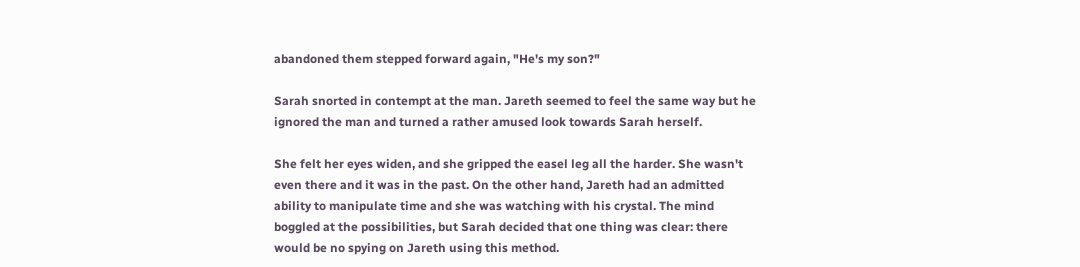abandoned them stepped forward again, "He's my son?"

Sarah snorted in contempt at the man. Jareth seemed to feel the same way but he ignored the man and turned a rather amused look towards Sarah herself.

She felt her eyes widen, and she gripped the easel leg all the harder. She wasn't even there and it was in the past. On the other hand, Jareth had an admitted ability to manipulate time and she was watching with his crystal. The mind boggled at the possibilities, but Sarah decided that one thing was clear: there would be no spying on Jareth using this method.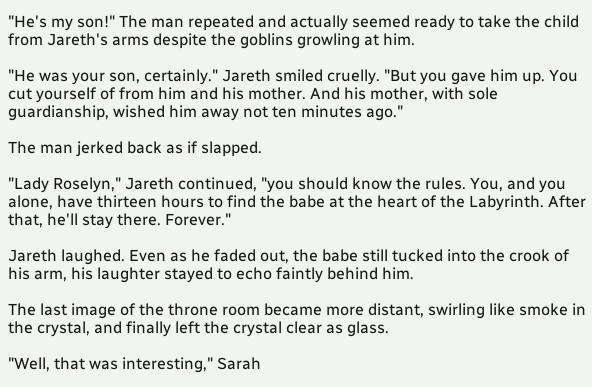"He's my son!" The man repeated and actually seemed ready to take the child from Jareth's arms despite the goblins growling at him.

"He was your son, certainly." Jareth smiled cruelly. "But you gave him up. You cut yourself of from him and his mother. And his mother, with sole guardianship, wished him away not ten minutes ago."

The man jerked back as if slapped.

"Lady Roselyn," Jareth continued, "you should know the rules. You, and you alone, have thirteen hours to find the babe at the heart of the Labyrinth. After that, he'll stay there. Forever."

Jareth laughed. Even as he faded out, the babe still tucked into the crook of his arm, his laughter stayed to echo faintly behind him.

The last image of the throne room became more distant, swirling like smoke in the crystal, and finally left the crystal clear as glass.

"Well, that was interesting," Sarah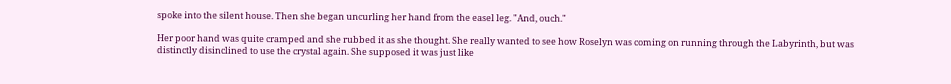spoke into the silent house. Then she began uncurling her hand from the easel leg. "And, ouch."

Her poor hand was quite cramped and she rubbed it as she thought. She really wanted to see how Roselyn was coming on running through the Labyrinth, but was distinctly disinclined to use the crystal again. She supposed it was just like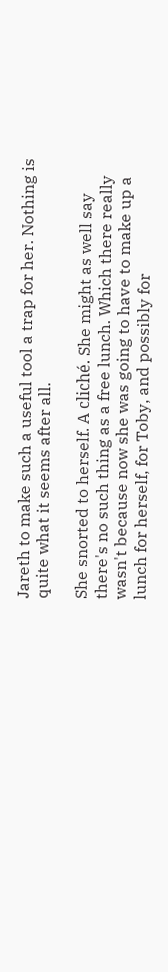Jareth to make such a useful tool a trap for her. Nothing is quite what it seems after all.

She snorted to herself. A cliché. She might as well say there's no such thing as a free lunch. Which there really wasn't because now she was going to have to make up a lunch for herself, for Toby, and possibly for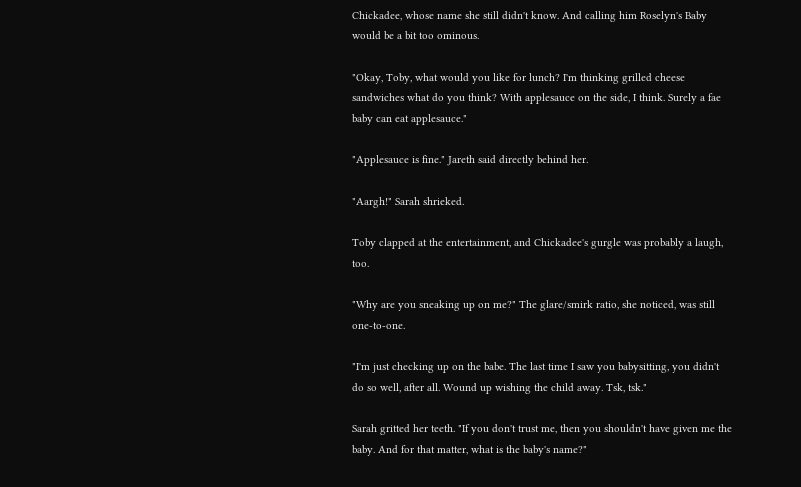Chickadee, whose name she still didn't know. And calling him Roselyn's Baby would be a bit too ominous.

"Okay, Toby, what would you like for lunch? I'm thinking grilled cheese sandwiches what do you think? With applesauce on the side, I think. Surely a fae baby can eat applesauce."

"Applesauce is fine." Jareth said directly behind her.

"Aargh!" Sarah shrieked.

Toby clapped at the entertainment, and Chickadee's gurgle was probably a laugh, too.

"Why are you sneaking up on me?" The glare/smirk ratio, she noticed, was still one-to-one.

"I'm just checking up on the babe. The last time I saw you babysitting, you didn't do so well, after all. Wound up wishing the child away. Tsk, tsk."

Sarah gritted her teeth. "If you don't trust me, then you shouldn't have given me the baby. And for that matter, what is the baby's name?"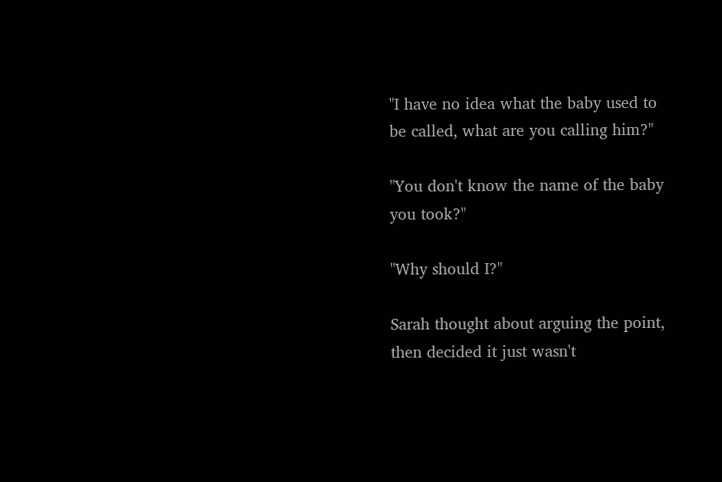"I have no idea what the baby used to be called, what are you calling him?"

"You don't know the name of the baby you took?"

"Why should I?"

Sarah thought about arguing the point, then decided it just wasn't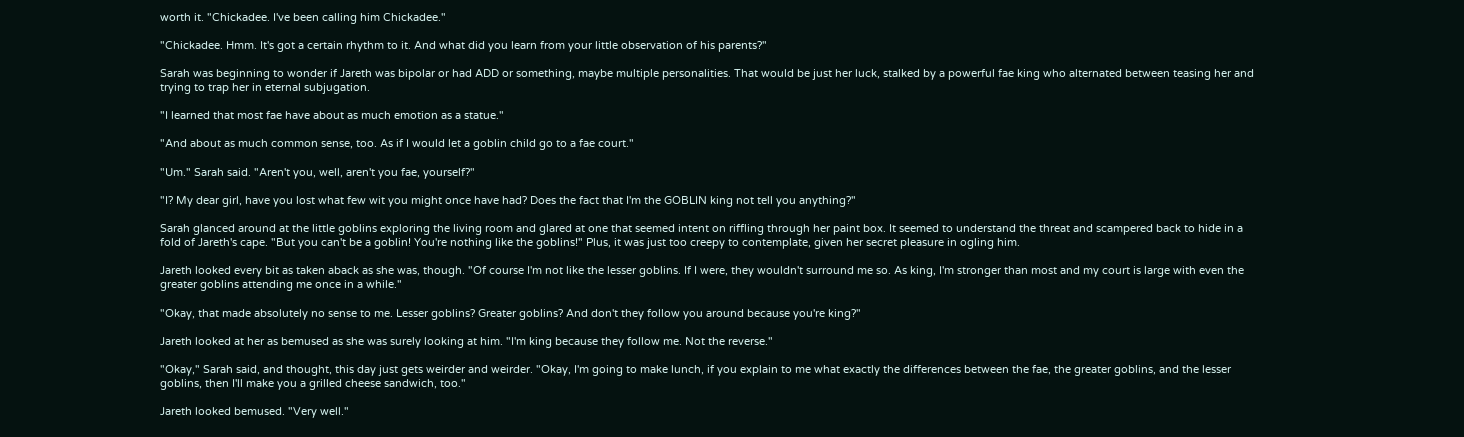worth it. "Chickadee. I've been calling him Chickadee."

"Chickadee. Hmm. It's got a certain rhythm to it. And what did you learn from your little observation of his parents?"

Sarah was beginning to wonder if Jareth was bipolar or had ADD or something, maybe multiple personalities. That would be just her luck, stalked by a powerful fae king who alternated between teasing her and trying to trap her in eternal subjugation.

"I learned that most fae have about as much emotion as a statue."

"And about as much common sense, too. As if I would let a goblin child go to a fae court."

"Um." Sarah said. "Aren't you, well, aren't you fae, yourself?"

"I? My dear girl, have you lost what few wit you might once have had? Does the fact that I'm the GOBLIN king not tell you anything?"

Sarah glanced around at the little goblins exploring the living room and glared at one that seemed intent on riffling through her paint box. It seemed to understand the threat and scampered back to hide in a fold of Jareth's cape. "But you can't be a goblin! You're nothing like the goblins!" Plus, it was just too creepy to contemplate, given her secret pleasure in ogling him.

Jareth looked every bit as taken aback as she was, though. "Of course I'm not like the lesser goblins. If I were, they wouldn't surround me so. As king, I'm stronger than most and my court is large with even the greater goblins attending me once in a while."

"Okay, that made absolutely no sense to me. Lesser goblins? Greater goblins? And don't they follow you around because you're king?"

Jareth looked at her as bemused as she was surely looking at him. "I'm king because they follow me. Not the reverse."

"Okay," Sarah said, and thought, this day just gets weirder and weirder. "Okay, I'm going to make lunch, if you explain to me what exactly the differences between the fae, the greater goblins, and the lesser goblins, then I'll make you a grilled cheese sandwich, too."

Jareth looked bemused. "Very well."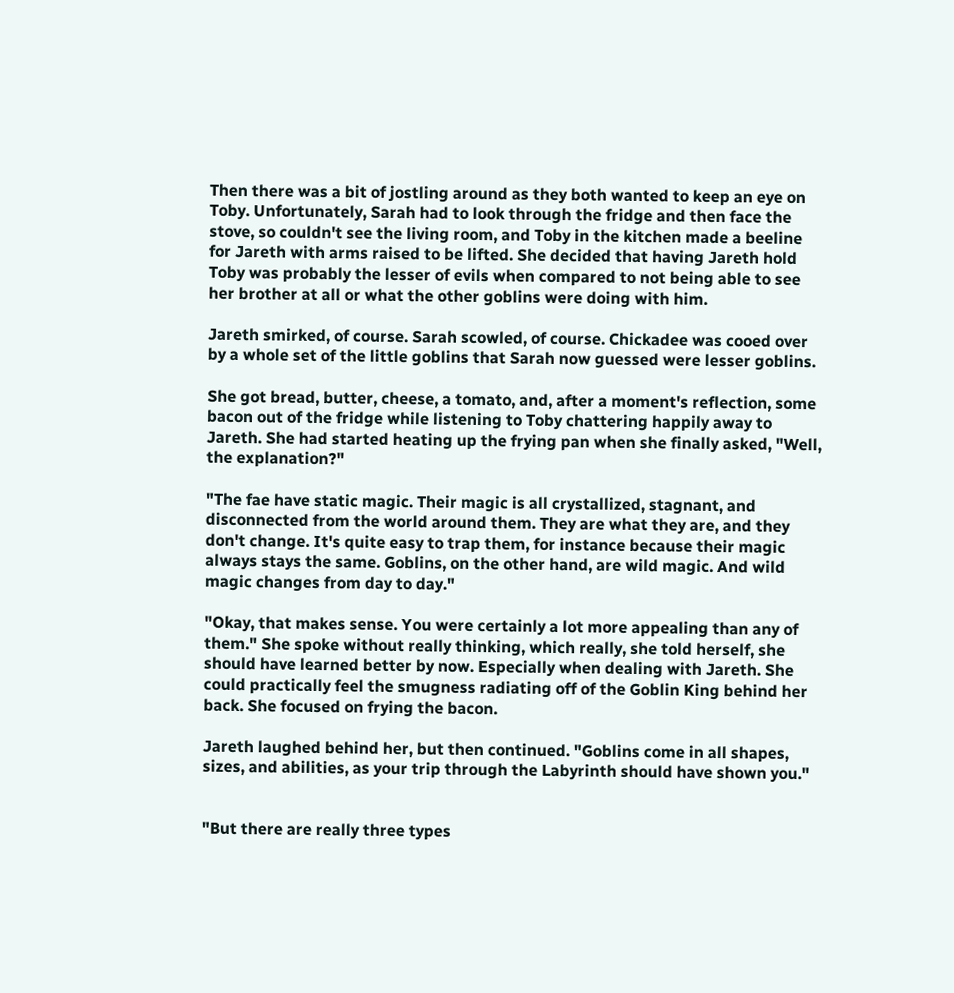Then there was a bit of jostling around as they both wanted to keep an eye on Toby. Unfortunately, Sarah had to look through the fridge and then face the stove, so couldn't see the living room, and Toby in the kitchen made a beeline for Jareth with arms raised to be lifted. She decided that having Jareth hold Toby was probably the lesser of evils when compared to not being able to see her brother at all or what the other goblins were doing with him.

Jareth smirked, of course. Sarah scowled, of course. Chickadee was cooed over by a whole set of the little goblins that Sarah now guessed were lesser goblins.

She got bread, butter, cheese, a tomato, and, after a moment's reflection, some bacon out of the fridge while listening to Toby chattering happily away to Jareth. She had started heating up the frying pan when she finally asked, "Well, the explanation?"

"The fae have static magic. Their magic is all crystallized, stagnant, and disconnected from the world around them. They are what they are, and they don't change. It's quite easy to trap them, for instance because their magic always stays the same. Goblins, on the other hand, are wild magic. And wild magic changes from day to day."

"Okay, that makes sense. You were certainly a lot more appealing than any of them." She spoke without really thinking, which really, she told herself, she should have learned better by now. Especially when dealing with Jareth. She could practically feel the smugness radiating off of the Goblin King behind her back. She focused on frying the bacon.

Jareth laughed behind her, but then continued. "Goblins come in all shapes, sizes, and abilities, as your trip through the Labyrinth should have shown you."


"But there are really three types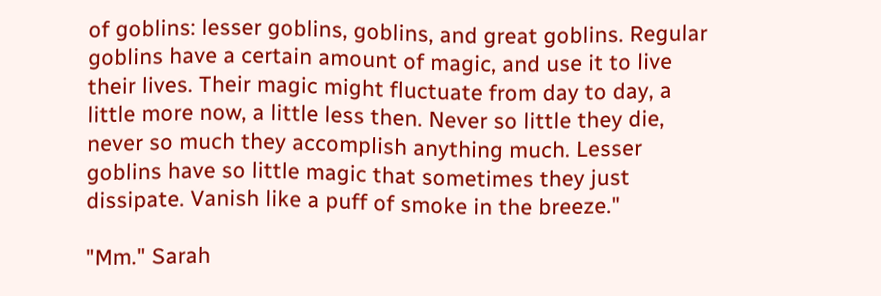of goblins: lesser goblins, goblins, and great goblins. Regular goblins have a certain amount of magic, and use it to live their lives. Their magic might fluctuate from day to day, a little more now, a little less then. Never so little they die, never so much they accomplish anything much. Lesser goblins have so little magic that sometimes they just dissipate. Vanish like a puff of smoke in the breeze."

"Mm." Sarah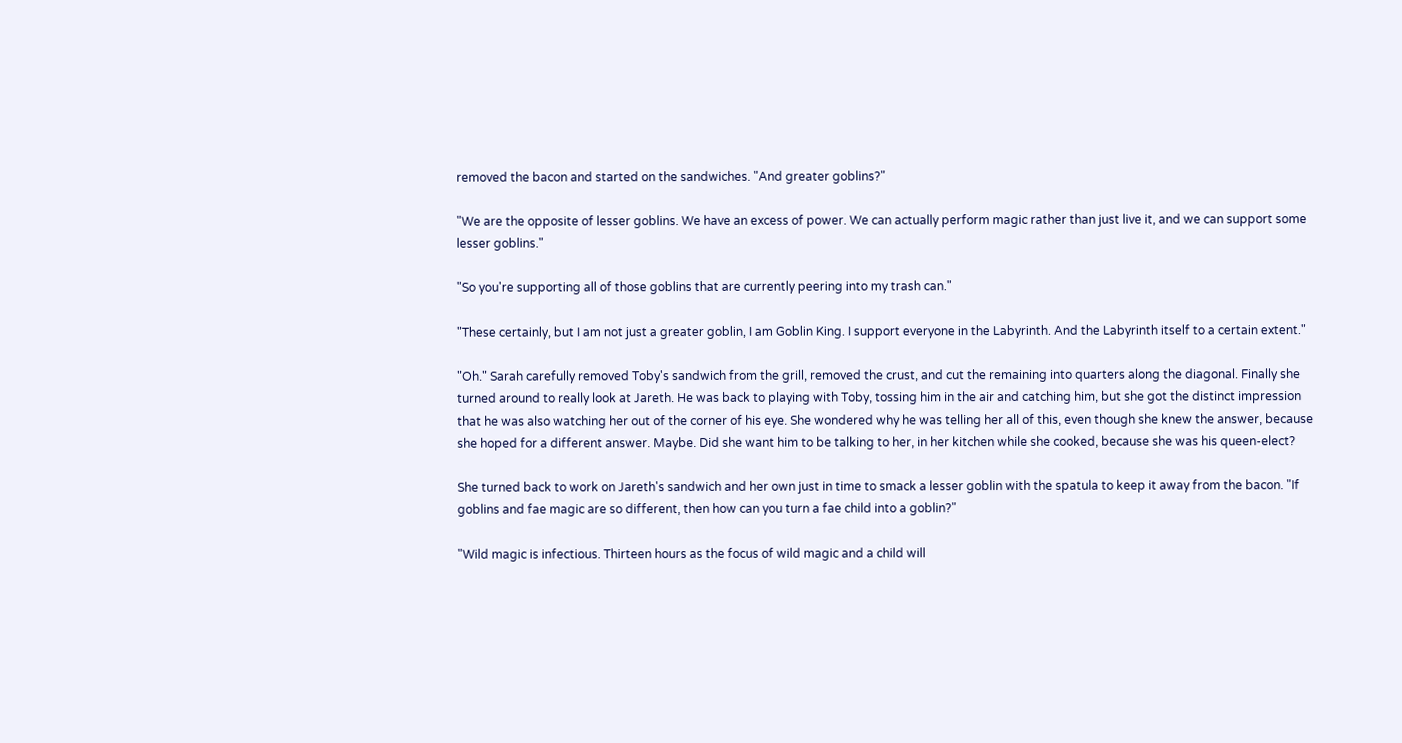removed the bacon and started on the sandwiches. "And greater goblins?"

"We are the opposite of lesser goblins. We have an excess of power. We can actually perform magic rather than just live it, and we can support some lesser goblins."

"So you're supporting all of those goblins that are currently peering into my trash can."

"These certainly, but I am not just a greater goblin, I am Goblin King. I support everyone in the Labyrinth. And the Labyrinth itself to a certain extent."

"Oh." Sarah carefully removed Toby's sandwich from the grill, removed the crust, and cut the remaining into quarters along the diagonal. Finally she turned around to really look at Jareth. He was back to playing with Toby, tossing him in the air and catching him, but she got the distinct impression that he was also watching her out of the corner of his eye. She wondered why he was telling her all of this, even though she knew the answer, because she hoped for a different answer. Maybe. Did she want him to be talking to her, in her kitchen while she cooked, because she was his queen-elect?

She turned back to work on Jareth's sandwich and her own just in time to smack a lesser goblin with the spatula to keep it away from the bacon. "If goblins and fae magic are so different, then how can you turn a fae child into a goblin?"

"Wild magic is infectious. Thirteen hours as the focus of wild magic and a child will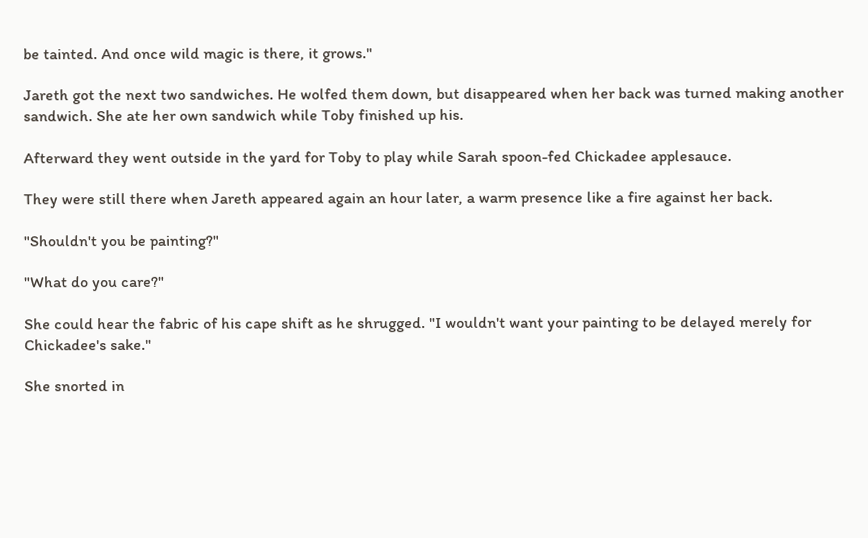be tainted. And once wild magic is there, it grows."

Jareth got the next two sandwiches. He wolfed them down, but disappeared when her back was turned making another sandwich. She ate her own sandwich while Toby finished up his.

Afterward they went outside in the yard for Toby to play while Sarah spoon-fed Chickadee applesauce.

They were still there when Jareth appeared again an hour later, a warm presence like a fire against her back.

"Shouldn't you be painting?"

"What do you care?"

She could hear the fabric of his cape shift as he shrugged. "I wouldn't want your painting to be delayed merely for Chickadee's sake."

She snorted in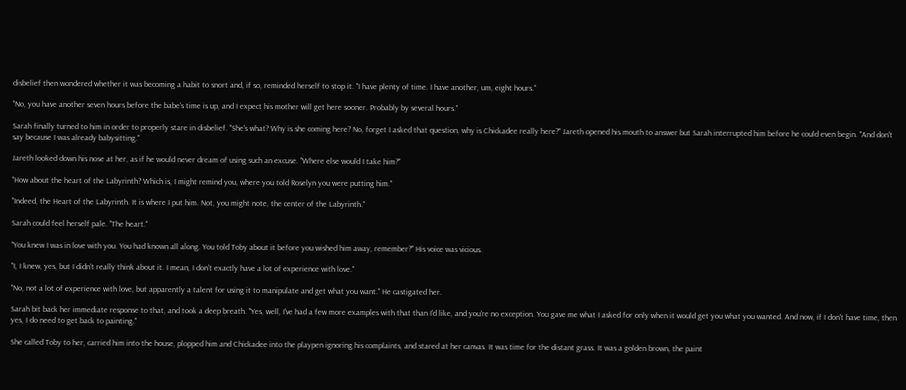disbelief then wondered whether it was becoming a habit to snort and, if so, reminded herself to stop it. "I have plenty of time. I have another, um, eight hours."

"No, you have another seven hours before the babe's time is up, and I expect his mother will get here sooner. Probably by several hours."

Sarah finally turned to him in order to properly stare in disbelief. "She's what? Why is she coming here? No, forget I asked that question, why is Chickadee really here?" Jareth opened his mouth to answer but Sarah interrupted him before he could even begin. "And don't say because I was already babysitting."

Jareth looked down his nose at her, as if he would never dream of using such an excuse. "Where else would I take him?"

"How about the heart of the Labyrinth? Which is, I might remind you, where you told Roselyn you were putting him."

"Indeed, the Heart of the Labyrinth. It is where I put him. Not, you might note, the center of the Labyrinth."

Sarah could feel herself pale. "The heart."

"You knew I was in love with you. You had known all along. You told Toby about it before you wished him away, remember?" His voice was vicious.

"I, I knew, yes, but I didn't really think about it. I mean, I don't exactly have a lot of experience with love."

"No, not a lot of experience with love, but apparently a talent for using it to manipulate and get what you want." He castigated her.

Sarah bit back her immediate response to that, and took a deep breath. "Yes, well, I've had a few more examples with that than I'd like, and you're no exception. You gave me what I asked for only when it would get you what you wanted. And now, if I don't have time, then yes, I do need to get back to painting."

She called Toby to her, carried him into the house, plopped him and Chickadee into the playpen ignoring his complaints, and stared at her canvas. It was time for the distant grass. It was a golden brown, the paint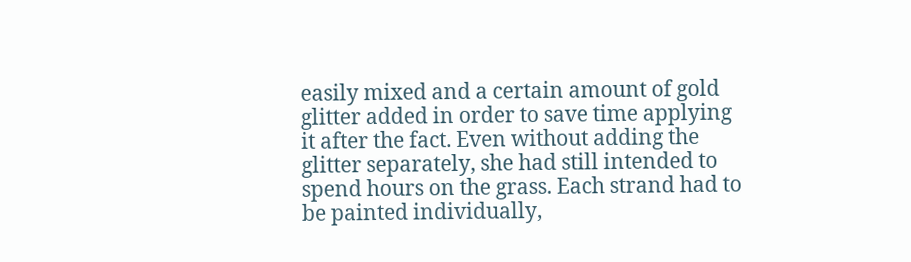easily mixed and a certain amount of gold glitter added in order to save time applying it after the fact. Even without adding the glitter separately, she had still intended to spend hours on the grass. Each strand had to be painted individually,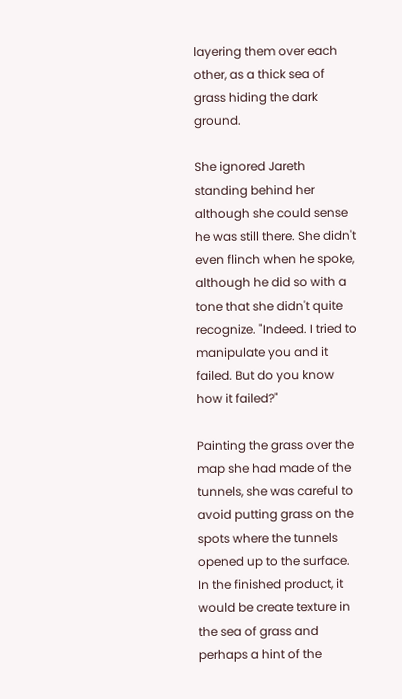layering them over each other, as a thick sea of grass hiding the dark ground.

She ignored Jareth standing behind her although she could sense he was still there. She didn't even flinch when he spoke, although he did so with a tone that she didn't quite recognize. "Indeed. I tried to manipulate you and it failed. But do you know how it failed?"

Painting the grass over the map she had made of the tunnels, she was careful to avoid putting grass on the spots where the tunnels opened up to the surface. In the finished product, it would be create texture in the sea of grass and perhaps a hint of the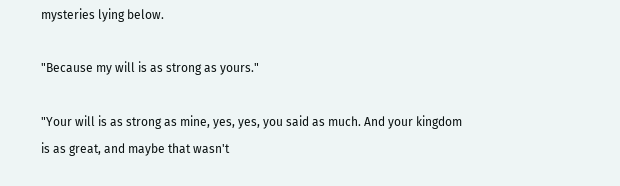mysteries lying below.

"Because my will is as strong as yours."

"Your will is as strong as mine, yes, yes, you said as much. And your kingdom is as great, and maybe that wasn't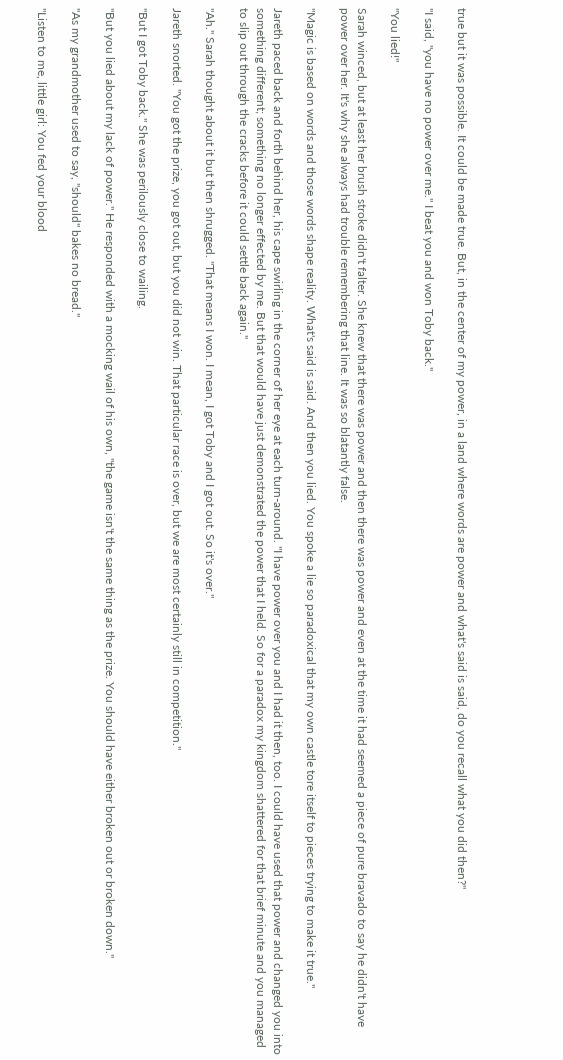true but it was possible. It could be made true. But, in the center of my power, in a land where words are power and what's said is said, do you recall what you did then?"

"I said, "you have no power over me." I beat you and won Toby back."

"You lied!"

Sarah winced, but at least her brush stroke didn't falter. She knew that there was power and then there was power and even at the time it had seemed a piece of pure bravado to say he didn't have power over her. It's why she always had trouble remembering that line. It was so blatantly false.

"Magic is based on words and those words shape reality. What's said is said. And then you lied. You spoke a lie so paradoxical that my own castle tore itself to pieces trying to make it true."

Jareth paced back and forth behind her, his cape swirling in the corner of her eye at each turn-around. "I have power over you and I had it then, too. I could have used that power and changed you into something different; something no longer effected by me. But that would have just demonstrated the power that I held. So for a paradox my kingdom shattered for that brief minute and you managed to slip out through the cracks before it could settle back again."

"Ah." Sarah thought about it but then shrugged. "That means I won. I mean, I got Toby and I got out. So it's over."

Jareth snorted. "You got the prize, you got out, but you did not win. That particular race is over, but we are most certainly still in competition."

"But I got Toby back." She was perilously close to wailing.

"But you lied about my lack of power." He responded with a mocking wail of his own, "the game isn't the same thing as the prize. You should have either broken out or broken down."

"As my grandmother used to say, "should" bakes no bread."

"Listen to me, little girl: You fed your blood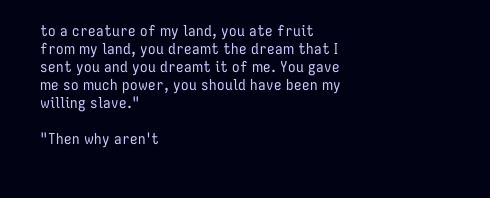to a creature of my land, you ate fruit from my land, you dreamt the dream that I sent you and you dreamt it of me. You gave me so much power, you should have been my willing slave."

"Then why aren't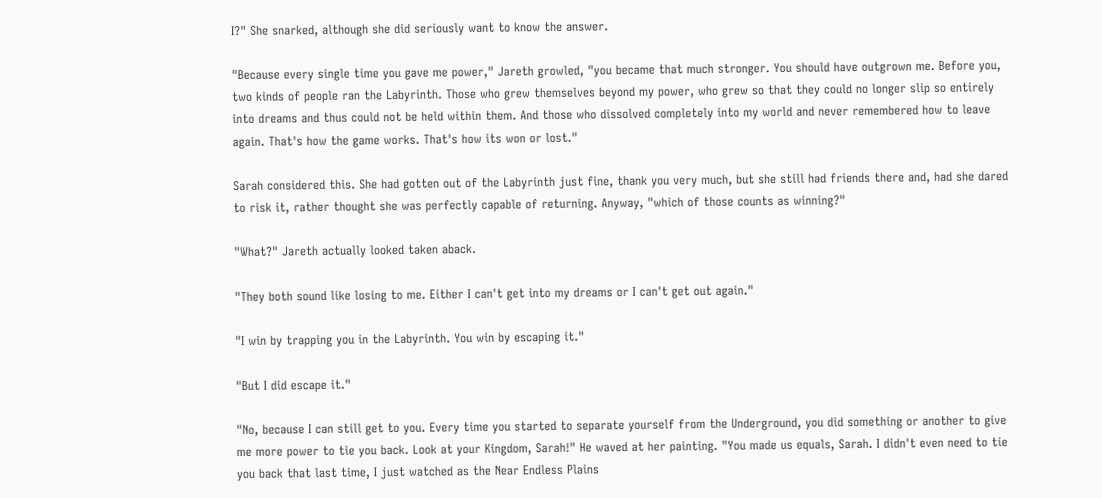I?" She snarked, although she did seriously want to know the answer.

"Because every single time you gave me power," Jareth growled, "you became that much stronger. You should have outgrown me. Before you, two kinds of people ran the Labyrinth. Those who grew themselves beyond my power, who grew so that they could no longer slip so entirely into dreams and thus could not be held within them. And those who dissolved completely into my world and never remembered how to leave again. That's how the game works. That's how its won or lost."

Sarah considered this. She had gotten out of the Labyrinth just fine, thank you very much, but she still had friends there and, had she dared to risk it, rather thought she was perfectly capable of returning. Anyway, "which of those counts as winning?"

"What?" Jareth actually looked taken aback.

"They both sound like losing to me. Either I can't get into my dreams or I can't get out again."

"I win by trapping you in the Labyrinth. You win by escaping it."

"But I did escape it."

"No, because I can still get to you. Every time you started to separate yourself from the Underground, you did something or another to give me more power to tie you back. Look at your Kingdom, Sarah!" He waved at her painting. "You made us equals, Sarah. I didn't even need to tie you back that last time, I just watched as the Near Endless Plains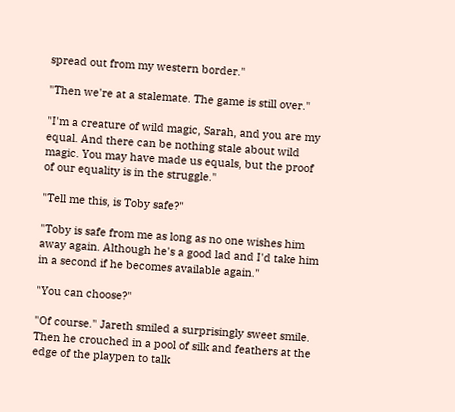spread out from my western border."

"Then we're at a stalemate. The game is still over."

"I'm a creature of wild magic, Sarah, and you are my equal. And there can be nothing stale about wild magic. You may have made us equals, but the proof of our equality is in the struggle."

"Tell me this, is Toby safe?"

"Toby is safe from me as long as no one wishes him away again. Although he's a good lad and I'd take him in a second if he becomes available again."

"You can choose?"

"Of course." Jareth smiled a surprisingly sweet smile. Then he crouched in a pool of silk and feathers at the edge of the playpen to talk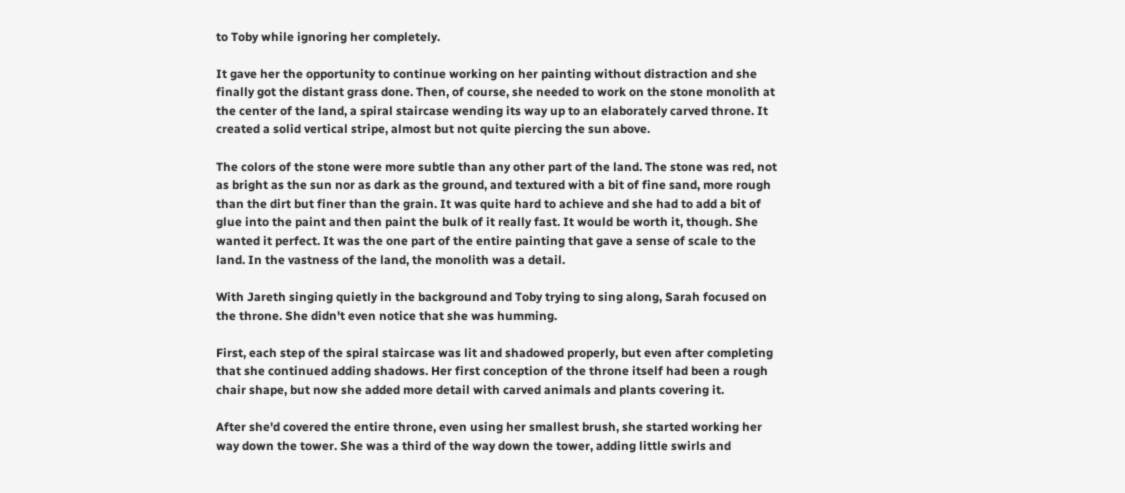to Toby while ignoring her completely.

It gave her the opportunity to continue working on her painting without distraction and she finally got the distant grass done. Then, of course, she needed to work on the stone monolith at the center of the land, a spiral staircase wending its way up to an elaborately carved throne. It created a solid vertical stripe, almost but not quite piercing the sun above.

The colors of the stone were more subtle than any other part of the land. The stone was red, not as bright as the sun nor as dark as the ground, and textured with a bit of fine sand, more rough than the dirt but finer than the grain. It was quite hard to achieve and she had to add a bit of glue into the paint and then paint the bulk of it really fast. It would be worth it, though. She wanted it perfect. It was the one part of the entire painting that gave a sense of scale to the land. In the vastness of the land, the monolith was a detail.

With Jareth singing quietly in the background and Toby trying to sing along, Sarah focused on the throne. She didn't even notice that she was humming.

First, each step of the spiral staircase was lit and shadowed properly, but even after completing that she continued adding shadows. Her first conception of the throne itself had been a rough chair shape, but now she added more detail with carved animals and plants covering it.

After she'd covered the entire throne, even using her smallest brush, she started working her way down the tower. She was a third of the way down the tower, adding little swirls and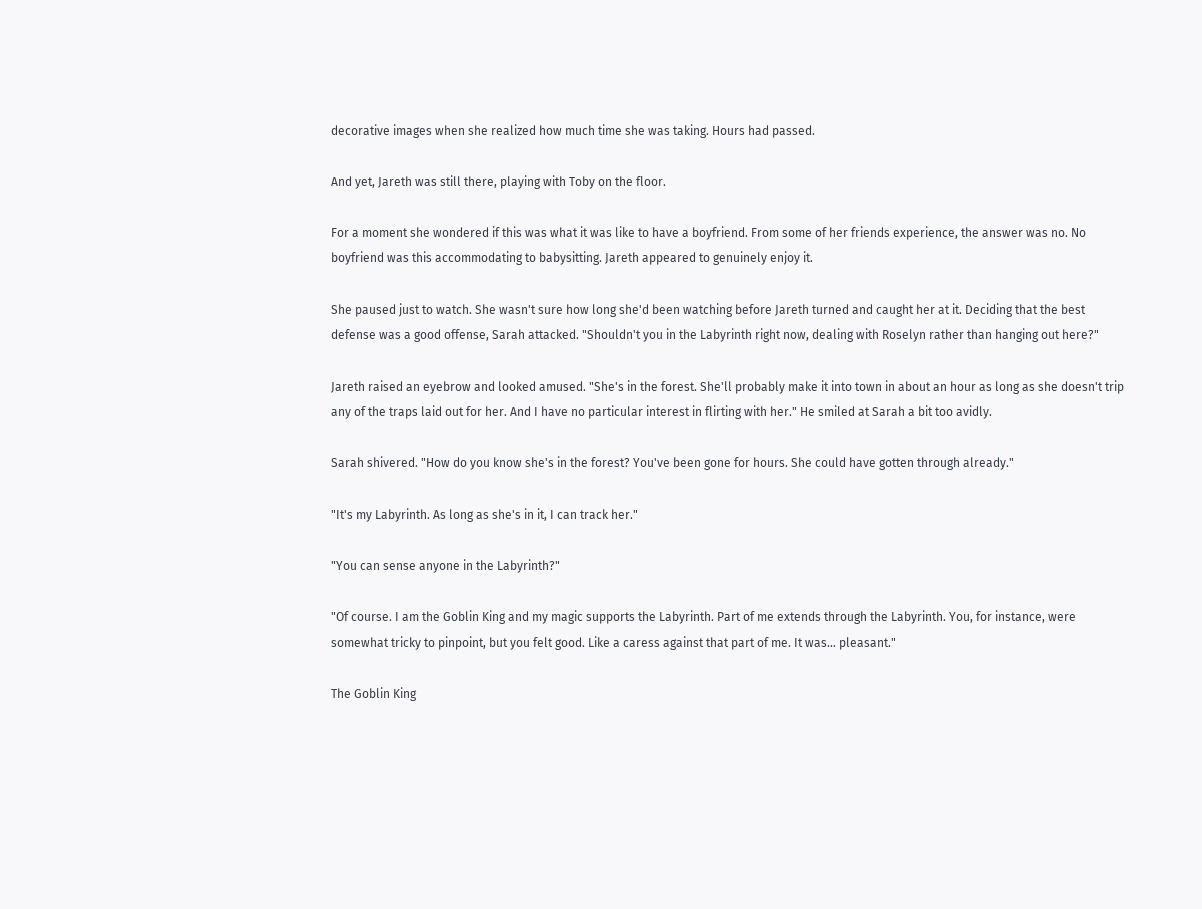decorative images when she realized how much time she was taking. Hours had passed.

And yet, Jareth was still there, playing with Toby on the floor.

For a moment she wondered if this was what it was like to have a boyfriend. From some of her friends experience, the answer was no. No boyfriend was this accommodating to babysitting. Jareth appeared to genuinely enjoy it.

She paused just to watch. She wasn't sure how long she'd been watching before Jareth turned and caught her at it. Deciding that the best defense was a good offense, Sarah attacked. "Shouldn't you in the Labyrinth right now, dealing with Roselyn rather than hanging out here?"

Jareth raised an eyebrow and looked amused. "She's in the forest. She'll probably make it into town in about an hour as long as she doesn't trip any of the traps laid out for her. And I have no particular interest in flirting with her." He smiled at Sarah a bit too avidly.

Sarah shivered. "How do you know she's in the forest? You've been gone for hours. She could have gotten through already."

"It's my Labyrinth. As long as she's in it, I can track her."

"You can sense anyone in the Labyrinth?"

"Of course. I am the Goblin King and my magic supports the Labyrinth. Part of me extends through the Labyrinth. You, for instance, were somewhat tricky to pinpoint, but you felt good. Like a caress against that part of me. It was… pleasant."

The Goblin King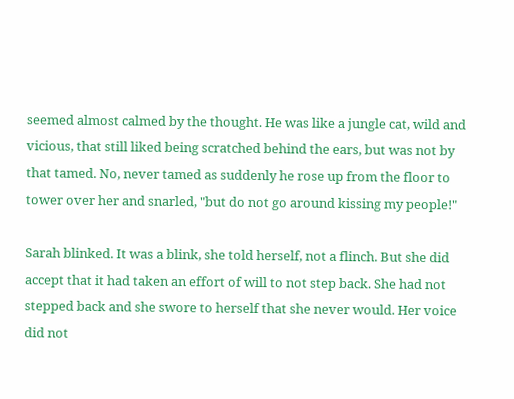seemed almost calmed by the thought. He was like a jungle cat, wild and vicious, that still liked being scratched behind the ears, but was not by that tamed. No, never tamed as suddenly he rose up from the floor to tower over her and snarled, "but do not go around kissing my people!"

Sarah blinked. It was a blink, she told herself, not a flinch. But she did accept that it had taken an effort of will to not step back. She had not stepped back and she swore to herself that she never would. Her voice did not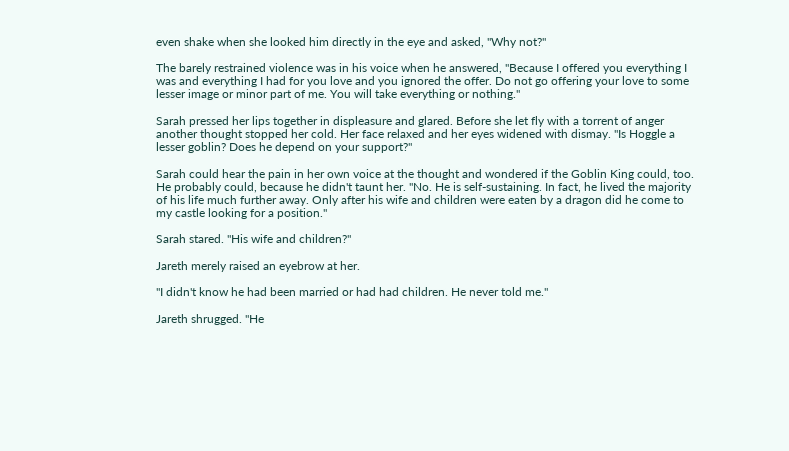even shake when she looked him directly in the eye and asked, "Why not?"

The barely restrained violence was in his voice when he answered, "Because I offered you everything I was and everything I had for you love and you ignored the offer. Do not go offering your love to some lesser image or minor part of me. You will take everything or nothing."

Sarah pressed her lips together in displeasure and glared. Before she let fly with a torrent of anger another thought stopped her cold. Her face relaxed and her eyes widened with dismay. "Is Hoggle a lesser goblin? Does he depend on your support?"

Sarah could hear the pain in her own voice at the thought and wondered if the Goblin King could, too. He probably could, because he didn't taunt her. "No. He is self-sustaining. In fact, he lived the majority of his life much further away. Only after his wife and children were eaten by a dragon did he come to my castle looking for a position."

Sarah stared. "His wife and children?"

Jareth merely raised an eyebrow at her.

"I didn't know he had been married or had had children. He never told me."

Jareth shrugged. "He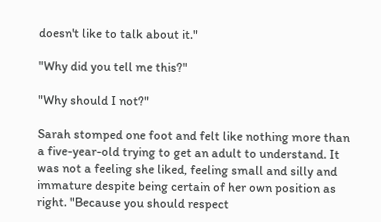doesn't like to talk about it."

"Why did you tell me this?"

"Why should I not?"

Sarah stomped one foot and felt like nothing more than a five-year-old trying to get an adult to understand. It was not a feeling she liked, feeling small and silly and immature despite being certain of her own position as right. "Because you should respect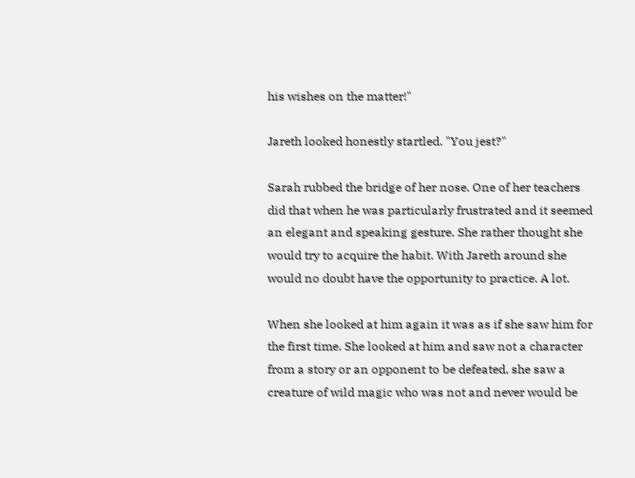his wishes on the matter!"

Jareth looked honestly startled. "You jest?"

Sarah rubbed the bridge of her nose. One of her teachers did that when he was particularly frustrated and it seemed an elegant and speaking gesture. She rather thought she would try to acquire the habit. With Jareth around she would no doubt have the opportunity to practice. A lot.

When she looked at him again it was as if she saw him for the first time. She looked at him and saw not a character from a story or an opponent to be defeated, she saw a creature of wild magic who was not and never would be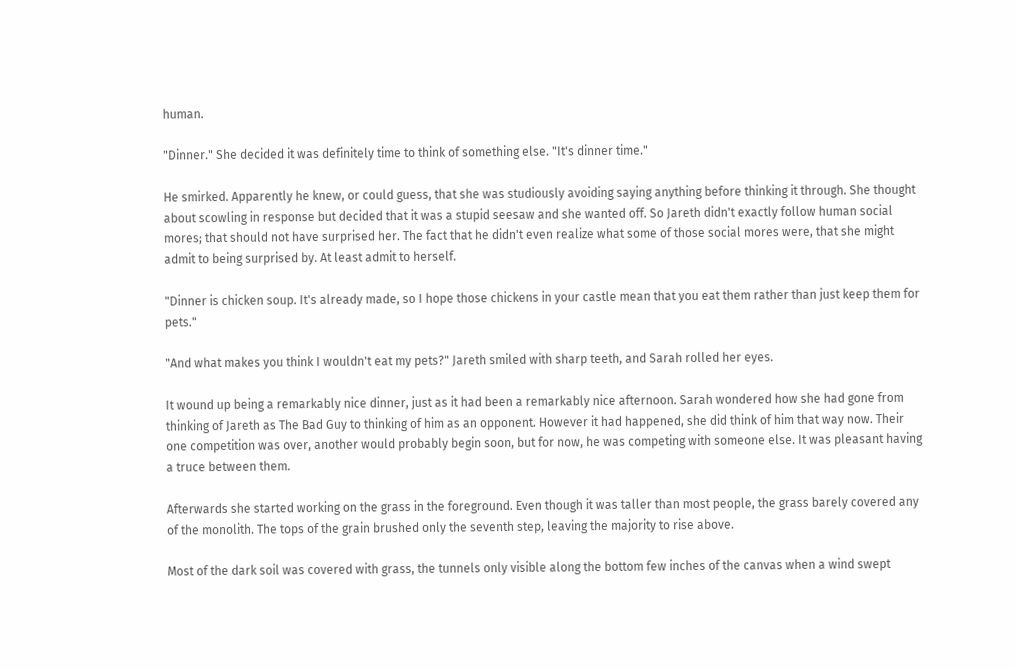human.

"Dinner." She decided it was definitely time to think of something else. "It's dinner time."

He smirked. Apparently he knew, or could guess, that she was studiously avoiding saying anything before thinking it through. She thought about scowling in response but decided that it was a stupid seesaw and she wanted off. So Jareth didn't exactly follow human social mores; that should not have surprised her. The fact that he didn't even realize what some of those social mores were, that she might admit to being surprised by. At least admit to herself.

"Dinner is chicken soup. It's already made, so I hope those chickens in your castle mean that you eat them rather than just keep them for pets."

"And what makes you think I wouldn't eat my pets?" Jareth smiled with sharp teeth, and Sarah rolled her eyes.

It wound up being a remarkably nice dinner, just as it had been a remarkably nice afternoon. Sarah wondered how she had gone from thinking of Jareth as The Bad Guy to thinking of him as an opponent. However it had happened, she did think of him that way now. Their one competition was over, another would probably begin soon, but for now, he was competing with someone else. It was pleasant having a truce between them.

Afterwards she started working on the grass in the foreground. Even though it was taller than most people, the grass barely covered any of the monolith. The tops of the grain brushed only the seventh step, leaving the majority to rise above.

Most of the dark soil was covered with grass, the tunnels only visible along the bottom few inches of the canvas when a wind swept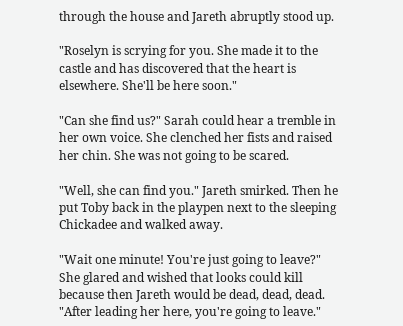through the house and Jareth abruptly stood up.

"Roselyn is scrying for you. She made it to the castle and has discovered that the heart is elsewhere. She'll be here soon."

"Can she find us?" Sarah could hear a tremble in her own voice. She clenched her fists and raised her chin. She was not going to be scared.

"Well, she can find you." Jareth smirked. Then he put Toby back in the playpen next to the sleeping Chickadee and walked away.

"Wait one minute! You're just going to leave?" She glared and wished that looks could kill because then Jareth would be dead, dead, dead. "After leading her here, you're going to leave."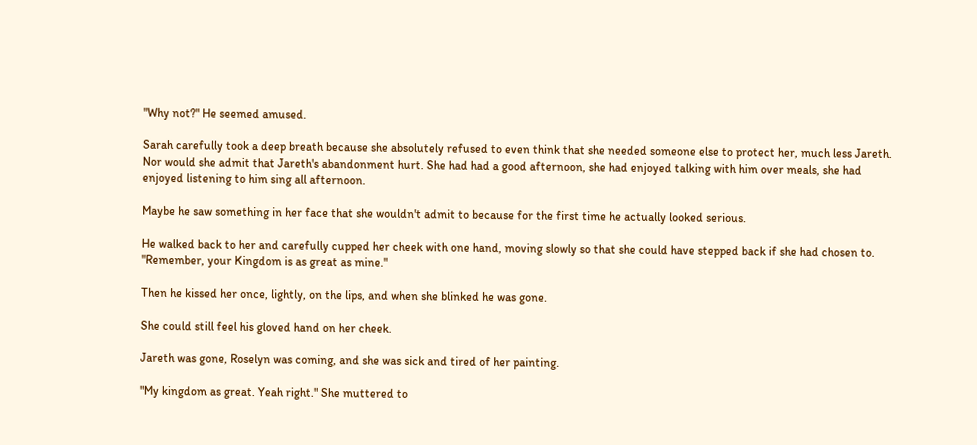"Why not?" He seemed amused.

Sarah carefully took a deep breath because she absolutely refused to even think that she needed someone else to protect her, much less Jareth. Nor would she admit that Jareth's abandonment hurt. She had had a good afternoon, she had enjoyed talking with him over meals, she had enjoyed listening to him sing all afternoon.

Maybe he saw something in her face that she wouldn't admit to because for the first time he actually looked serious.

He walked back to her and carefully cupped her cheek with one hand, moving slowly so that she could have stepped back if she had chosen to. "Remember, your Kingdom is as great as mine."

Then he kissed her once, lightly, on the lips, and when she blinked he was gone.

She could still feel his gloved hand on her cheek.

Jareth was gone, Roselyn was coming, and she was sick and tired of her painting.

"My kingdom as great. Yeah right." She muttered to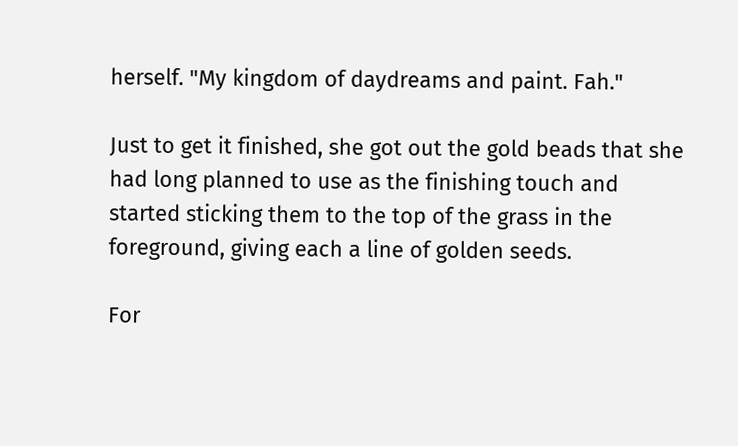herself. "My kingdom of daydreams and paint. Fah."

Just to get it finished, she got out the gold beads that she had long planned to use as the finishing touch and started sticking them to the top of the grass in the foreground, giving each a line of golden seeds.

For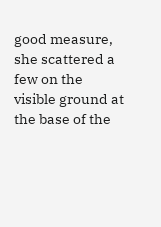good measure, she scattered a few on the visible ground at the base of the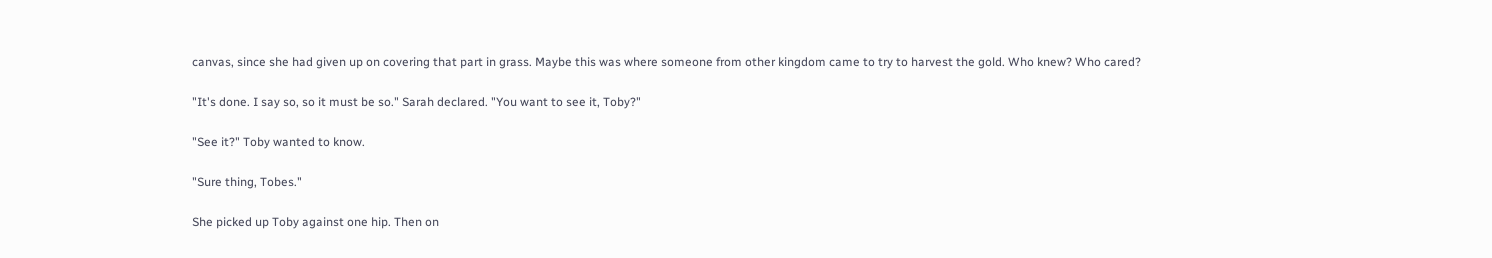canvas, since she had given up on covering that part in grass. Maybe this was where someone from other kingdom came to try to harvest the gold. Who knew? Who cared?

"It's done. I say so, so it must be so." Sarah declared. "You want to see it, Toby?"

"See it?" Toby wanted to know.

"Sure thing, Tobes."

She picked up Toby against one hip. Then on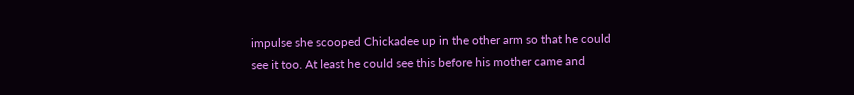impulse she scooped Chickadee up in the other arm so that he could see it too. At least he could see this before his mother came and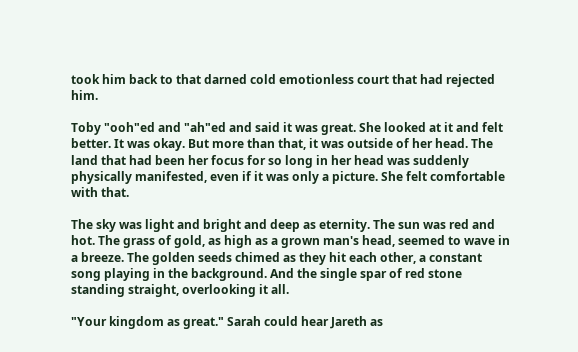took him back to that darned cold emotionless court that had rejected him.

Toby "ooh"ed and "ah"ed and said it was great. She looked at it and felt better. It was okay. But more than that, it was outside of her head. The land that had been her focus for so long in her head was suddenly physically manifested, even if it was only a picture. She felt comfortable with that.

The sky was light and bright and deep as eternity. The sun was red and hot. The grass of gold, as high as a grown man's head, seemed to wave in a breeze. The golden seeds chimed as they hit each other, a constant song playing in the background. And the single spar of red stone standing straight, overlooking it all.

"Your kingdom as great." Sarah could hear Jareth as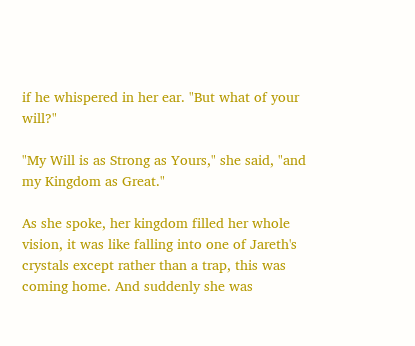if he whispered in her ear. "But what of your will?"

"My Will is as Strong as Yours," she said, "and my Kingdom as Great."

As she spoke, her kingdom filled her whole vision, it was like falling into one of Jareth's crystals except rather than a trap, this was coming home. And suddenly she was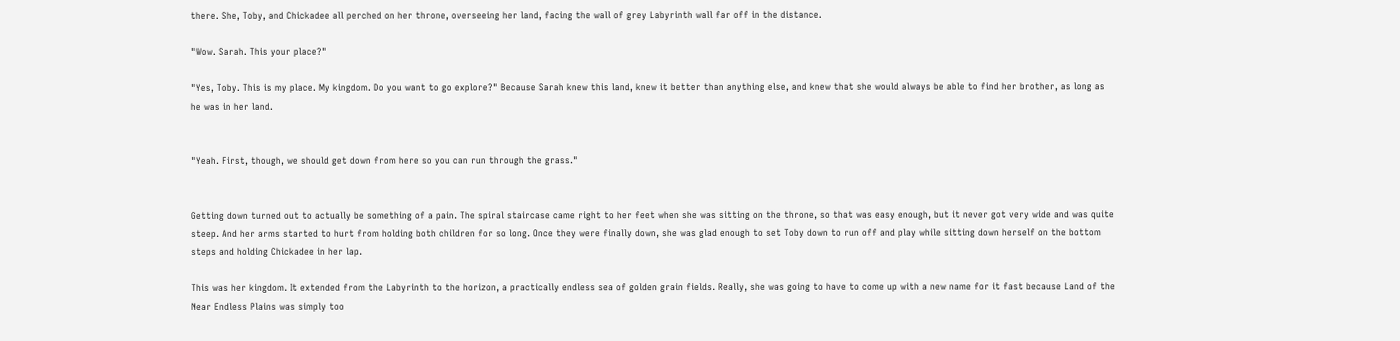there. She, Toby, and Chickadee all perched on her throne, overseeing her land, facing the wall of grey Labyrinth wall far off in the distance.

"Wow. Sarah. This your place?"

"Yes, Toby. This is my place. My kingdom. Do you want to go explore?" Because Sarah knew this land, knew it better than anything else, and knew that she would always be able to find her brother, as long as he was in her land.


"Yeah. First, though, we should get down from here so you can run through the grass."


Getting down turned out to actually be something of a pain. The spiral staircase came right to her feet when she was sitting on the throne, so that was easy enough, but it never got very wide and was quite steep. And her arms started to hurt from holding both children for so long. Once they were finally down, she was glad enough to set Toby down to run off and play while sitting down herself on the bottom steps and holding Chickadee in her lap.

This was her kingdom. It extended from the Labyrinth to the horizon, a practically endless sea of golden grain fields. Really, she was going to have to come up with a new name for it fast because Land of the Near Endless Plains was simply too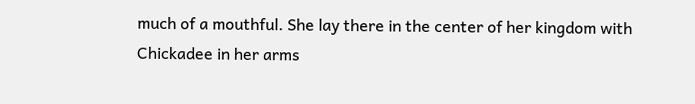much of a mouthful. She lay there in the center of her kingdom with Chickadee in her arms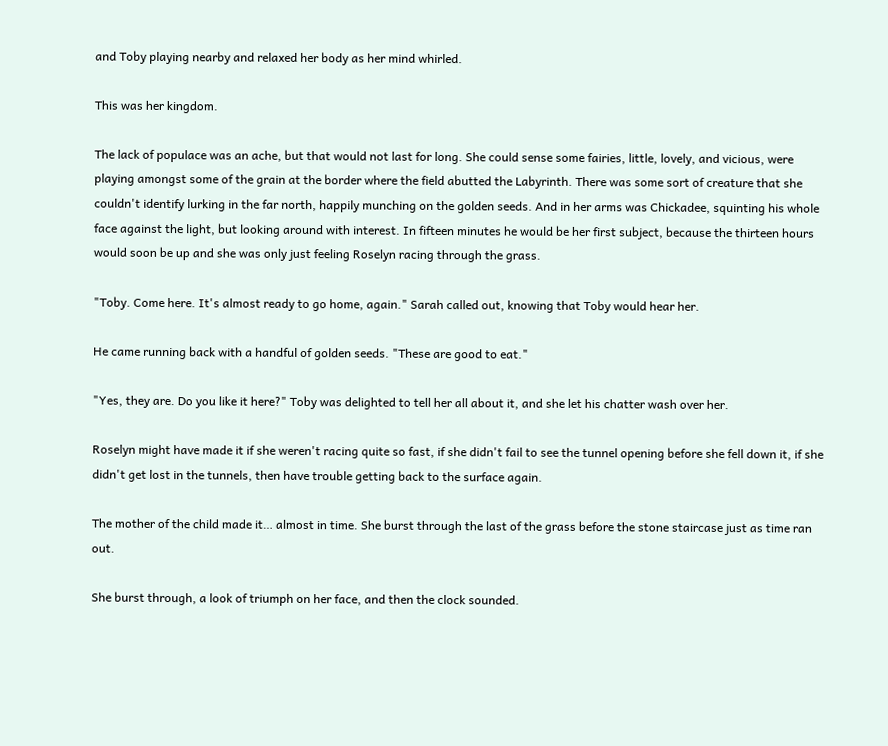and Toby playing nearby and relaxed her body as her mind whirled.

This was her kingdom.

The lack of populace was an ache, but that would not last for long. She could sense some fairies, little, lovely, and vicious, were playing amongst some of the grain at the border where the field abutted the Labyrinth. There was some sort of creature that she couldn't identify lurking in the far north, happily munching on the golden seeds. And in her arms was Chickadee, squinting his whole face against the light, but looking around with interest. In fifteen minutes he would be her first subject, because the thirteen hours would soon be up and she was only just feeling Roselyn racing through the grass.

"Toby. Come here. It's almost ready to go home, again." Sarah called out, knowing that Toby would hear her.

He came running back with a handful of golden seeds. "These are good to eat."

"Yes, they are. Do you like it here?" Toby was delighted to tell her all about it, and she let his chatter wash over her.

Roselyn might have made it if she weren't racing quite so fast, if she didn't fail to see the tunnel opening before she fell down it, if she didn't get lost in the tunnels, then have trouble getting back to the surface again.

The mother of the child made it… almost in time. She burst through the last of the grass before the stone staircase just as time ran out.

She burst through, a look of triumph on her face, and then the clock sounded.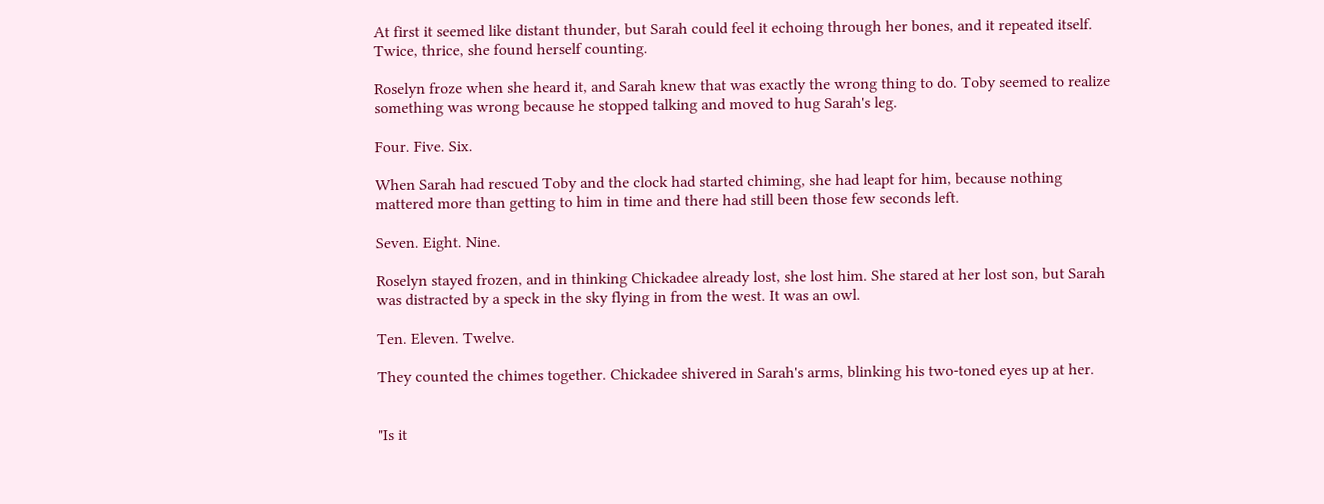At first it seemed like distant thunder, but Sarah could feel it echoing through her bones, and it repeated itself. Twice, thrice, she found herself counting.

Roselyn froze when she heard it, and Sarah knew that was exactly the wrong thing to do. Toby seemed to realize something was wrong because he stopped talking and moved to hug Sarah's leg.

Four. Five. Six.

When Sarah had rescued Toby and the clock had started chiming, she had leapt for him, because nothing mattered more than getting to him in time and there had still been those few seconds left.

Seven. Eight. Nine.

Roselyn stayed frozen, and in thinking Chickadee already lost, she lost him. She stared at her lost son, but Sarah was distracted by a speck in the sky flying in from the west. It was an owl.

Ten. Eleven. Twelve.

They counted the chimes together. Chickadee shivered in Sarah's arms, blinking his two-toned eyes up at her.


"Is it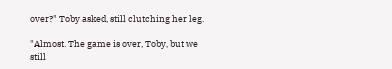over?" Toby asked, still clutching her leg.

"Almost. The game is over, Toby, but we still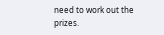need to work out the prizes.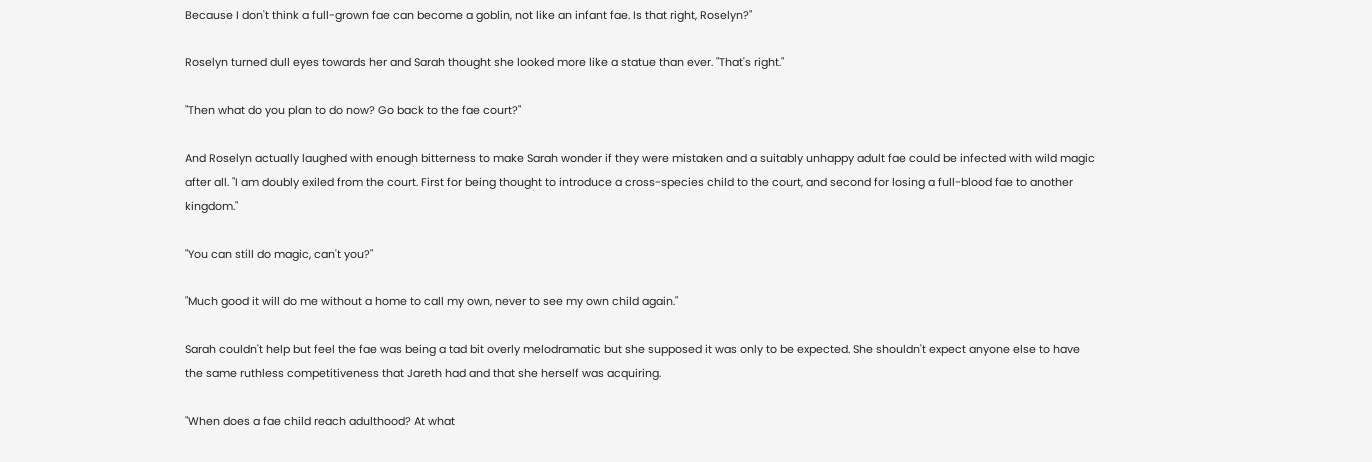Because I don't think a full-grown fae can become a goblin, not like an infant fae. Is that right, Roselyn?"

Roselyn turned dull eyes towards her and Sarah thought she looked more like a statue than ever. "That's right."

"Then what do you plan to do now? Go back to the fae court?"

And Roselyn actually laughed with enough bitterness to make Sarah wonder if they were mistaken and a suitably unhappy adult fae could be infected with wild magic after all. "I am doubly exiled from the court. First for being thought to introduce a cross-species child to the court, and second for losing a full-blood fae to another kingdom."

"You can still do magic, can't you?"

"Much good it will do me without a home to call my own, never to see my own child again."

Sarah couldn't help but feel the fae was being a tad bit overly melodramatic but she supposed it was only to be expected. She shouldn't expect anyone else to have the same ruthless competitiveness that Jareth had and that she herself was acquiring.

"When does a fae child reach adulthood? At what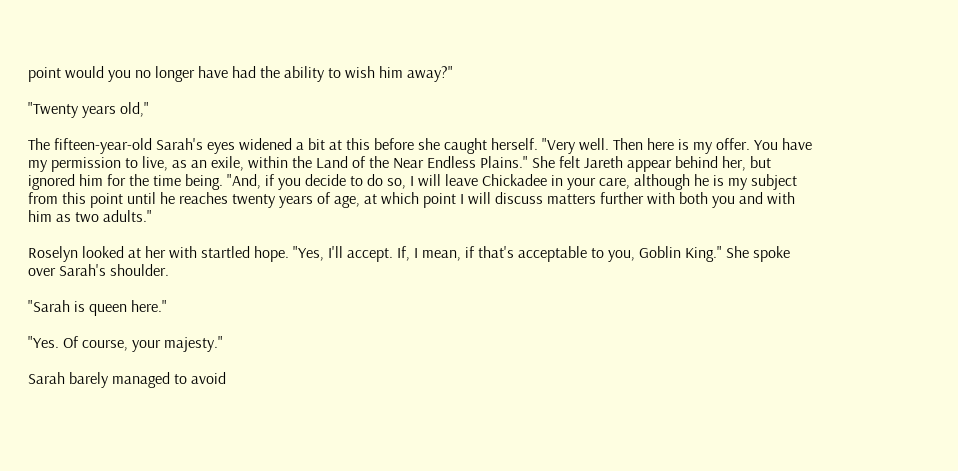point would you no longer have had the ability to wish him away?"

"Twenty years old,"

The fifteen-year-old Sarah's eyes widened a bit at this before she caught herself. "Very well. Then here is my offer. You have my permission to live, as an exile, within the Land of the Near Endless Plains." She felt Jareth appear behind her, but ignored him for the time being. "And, if you decide to do so, I will leave Chickadee in your care, although he is my subject from this point until he reaches twenty years of age, at which point I will discuss matters further with both you and with him as two adults."

Roselyn looked at her with startled hope. "Yes, I'll accept. If, I mean, if that's acceptable to you, Goblin King." She spoke over Sarah's shoulder.

"Sarah is queen here."

"Yes. Of course, your majesty."

Sarah barely managed to avoid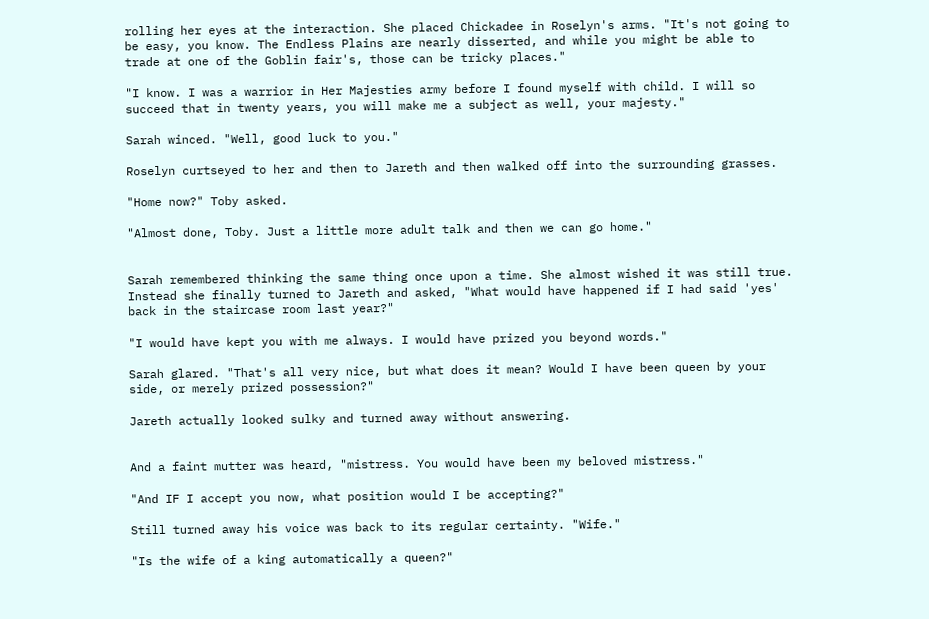rolling her eyes at the interaction. She placed Chickadee in Roselyn's arms. "It's not going to be easy, you know. The Endless Plains are nearly disserted, and while you might be able to trade at one of the Goblin fair's, those can be tricky places."

"I know. I was a warrior in Her Majesties army before I found myself with child. I will so succeed that in twenty years, you will make me a subject as well, your majesty."

Sarah winced. "Well, good luck to you."

Roselyn curtseyed to her and then to Jareth and then walked off into the surrounding grasses.

"Home now?" Toby asked.

"Almost done, Toby. Just a little more adult talk and then we can go home."


Sarah remembered thinking the same thing once upon a time. She almost wished it was still true. Instead she finally turned to Jareth and asked, "What would have happened if I had said 'yes' back in the staircase room last year?"

"I would have kept you with me always. I would have prized you beyond words."

Sarah glared. "That's all very nice, but what does it mean? Would I have been queen by your side, or merely prized possession?"

Jareth actually looked sulky and turned away without answering.


And a faint mutter was heard, "mistress. You would have been my beloved mistress."

"And IF I accept you now, what position would I be accepting?"

Still turned away his voice was back to its regular certainty. "Wife."

"Is the wife of a king automatically a queen?"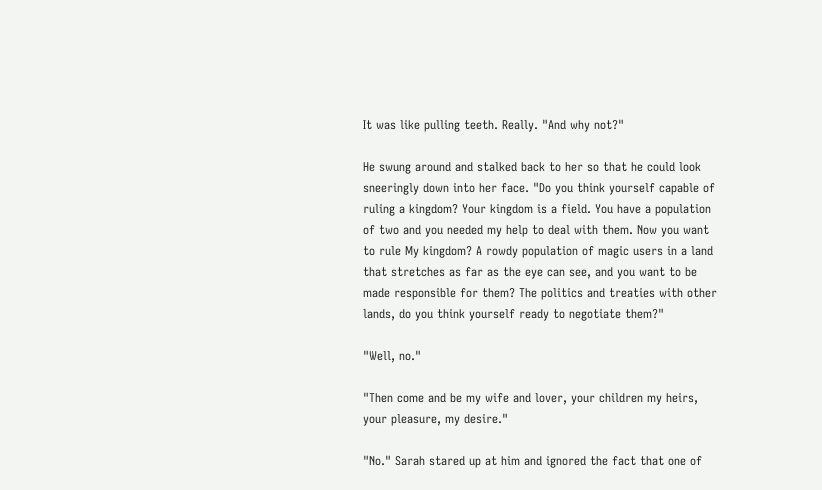It was like pulling teeth. Really. "And why not?"

He swung around and stalked back to her so that he could look sneeringly down into her face. "Do you think yourself capable of ruling a kingdom? Your kingdom is a field. You have a population of two and you needed my help to deal with them. Now you want to rule My kingdom? A rowdy population of magic users in a land that stretches as far as the eye can see, and you want to be made responsible for them? The politics and treaties with other lands, do you think yourself ready to negotiate them?"

"Well, no."

"Then come and be my wife and lover, your children my heirs, your pleasure, my desire."

"No." Sarah stared up at him and ignored the fact that one of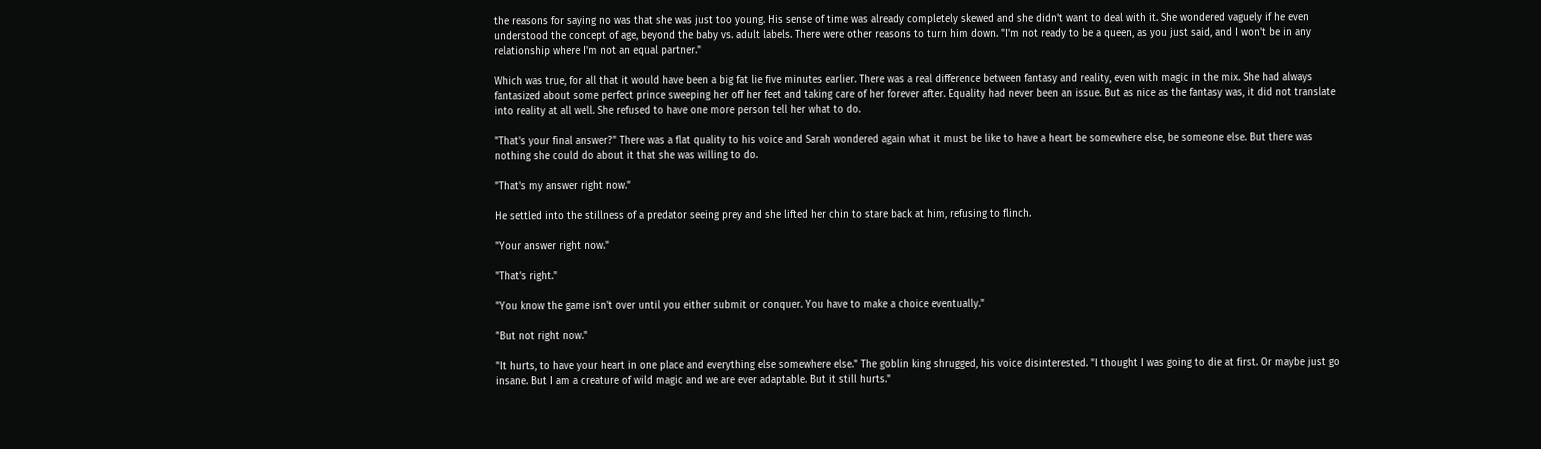the reasons for saying no was that she was just too young. His sense of time was already completely skewed and she didn't want to deal with it. She wondered vaguely if he even understood the concept of age, beyond the baby vs. adult labels. There were other reasons to turn him down. "I'm not ready to be a queen, as you just said, and I won't be in any relationship where I'm not an equal partner."

Which was true, for all that it would have been a big fat lie five minutes earlier. There was a real difference between fantasy and reality, even with magic in the mix. She had always fantasized about some perfect prince sweeping her off her feet and taking care of her forever after. Equality had never been an issue. But as nice as the fantasy was, it did not translate into reality at all well. She refused to have one more person tell her what to do.

"That's your final answer?" There was a flat quality to his voice and Sarah wondered again what it must be like to have a heart be somewhere else, be someone else. But there was nothing she could do about it that she was willing to do.

"That's my answer right now."

He settled into the stillness of a predator seeing prey and she lifted her chin to stare back at him, refusing to flinch.

"Your answer right now."

"That's right."

"You know the game isn't over until you either submit or conquer. You have to make a choice eventually."

"But not right now."

"It hurts, to have your heart in one place and everything else somewhere else." The goblin king shrugged, his voice disinterested. "I thought I was going to die at first. Or maybe just go insane. But I am a creature of wild magic and we are ever adaptable. But it still hurts."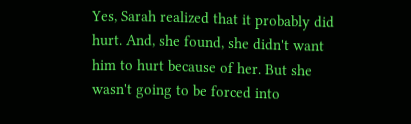Yes, Sarah realized that it probably did hurt. And, she found, she didn't want him to hurt because of her. But she wasn't going to be forced into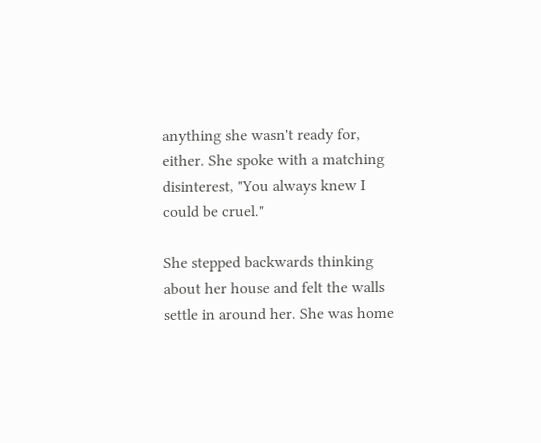anything she wasn't ready for, either. She spoke with a matching disinterest, "You always knew I could be cruel."

She stepped backwards thinking about her house and felt the walls settle in around her. She was home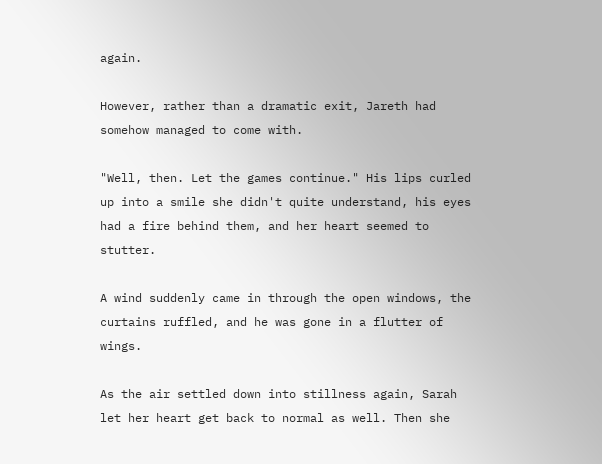again.

However, rather than a dramatic exit, Jareth had somehow managed to come with.

"Well, then. Let the games continue." His lips curled up into a smile she didn't quite understand, his eyes had a fire behind them, and her heart seemed to stutter.

A wind suddenly came in through the open windows, the curtains ruffled, and he was gone in a flutter of wings.

As the air settled down into stillness again, Sarah let her heart get back to normal as well. Then she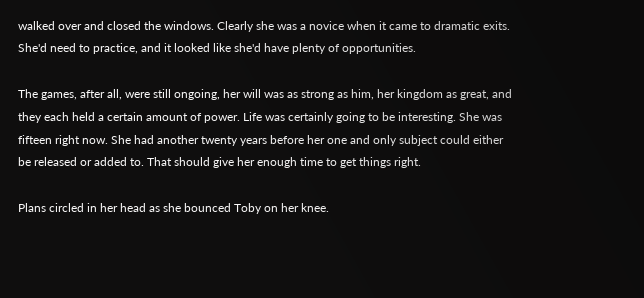walked over and closed the windows. Clearly she was a novice when it came to dramatic exits. She'd need to practice, and it looked like she'd have plenty of opportunities.

The games, after all, were still ongoing, her will was as strong as him, her kingdom as great, and they each held a certain amount of power. Life was certainly going to be interesting. She was fifteen right now. She had another twenty years before her one and only subject could either be released or added to. That should give her enough time to get things right.

Plans circled in her head as she bounced Toby on her knee.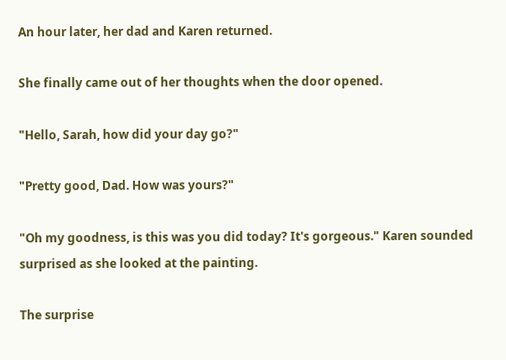An hour later, her dad and Karen returned.

She finally came out of her thoughts when the door opened.

"Hello, Sarah, how did your day go?"

"Pretty good, Dad. How was yours?"

"Oh my goodness, is this was you did today? It's gorgeous." Karen sounded surprised as she looked at the painting.

The surprise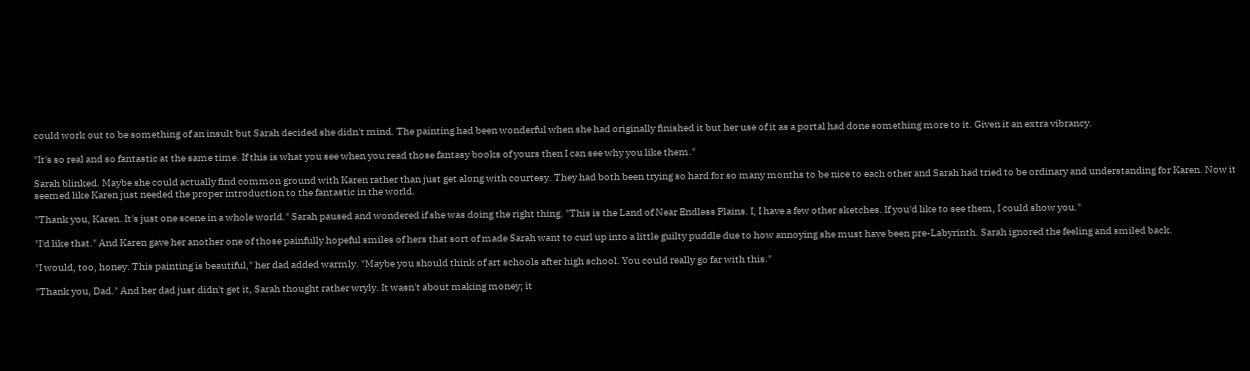could work out to be something of an insult but Sarah decided she didn't mind. The painting had been wonderful when she had originally finished it but her use of it as a portal had done something more to it. Given it an extra vibrancy.

"It's so real and so fantastic at the same time. If this is what you see when you read those fantasy books of yours then I can see why you like them."

Sarah blinked. Maybe she could actually find common ground with Karen rather than just get along with courtesy. They had both been trying so hard for so many months to be nice to each other and Sarah had tried to be ordinary and understanding for Karen. Now it seemed like Karen just needed the proper introduction to the fantastic in the world.

"Thank you, Karen. It's just one scene in a whole world." Sarah paused and wondered if she was doing the right thing. "This is the Land of Near Endless Plains. I, I have a few other sketches. If you'd like to see them, I could show you."

"I'd like that." And Karen gave her another one of those painfully hopeful smiles of hers that sort of made Sarah want to curl up into a little guilty puddle due to how annoying she must have been pre-Labyrinth. Sarah ignored the feeling and smiled back.

"I would, too, honey. This painting is beautiful," her dad added warmly. "Maybe you should think of art schools after high school. You could really go far with this."

"Thank you, Dad." And her dad just didn't get it, Sarah thought rather wryly. It wasn't about making money; it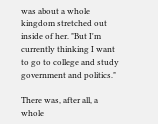was about a whole kingdom stretched out inside of her. "But I'm currently thinking I want to go to college and study government and politics."

There was, after all, a whole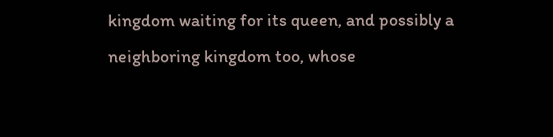kingdom waiting for its queen, and possibly a neighboring kingdom too, whose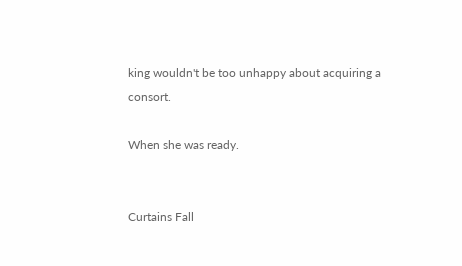king wouldn't be too unhappy about acquiring a consort.

When she was ready.


Curtains Fall